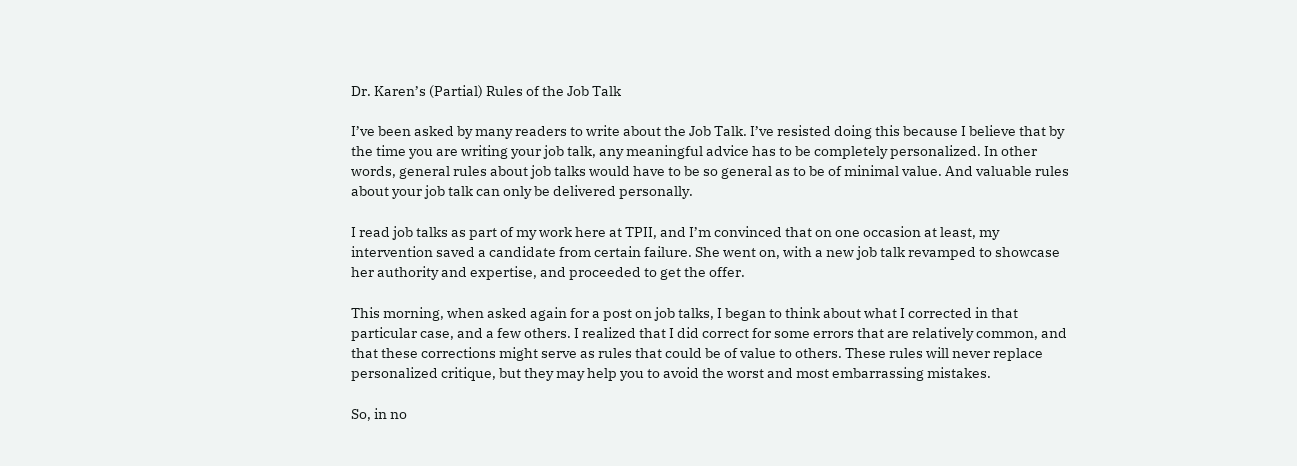Dr. Karen’s (Partial) Rules of the Job Talk

I’ve been asked by many readers to write about the Job Talk. I’ve resisted doing this because I believe that by the time you are writing your job talk, any meaningful advice has to be completely personalized. In other words, general rules about job talks would have to be so general as to be of minimal value. And valuable rules about your job talk can only be delivered personally.

I read job talks as part of my work here at TPII, and I’m convinced that on one occasion at least, my intervention saved a candidate from certain failure. She went on, with a new job talk revamped to showcase her authority and expertise, and proceeded to get the offer.

This morning, when asked again for a post on job talks, I began to think about what I corrected in that particular case, and a few others. I realized that I did correct for some errors that are relatively common, and that these corrections might serve as rules that could be of value to others. These rules will never replace personalized critique, but they may help you to avoid the worst and most embarrassing mistakes.

So, in no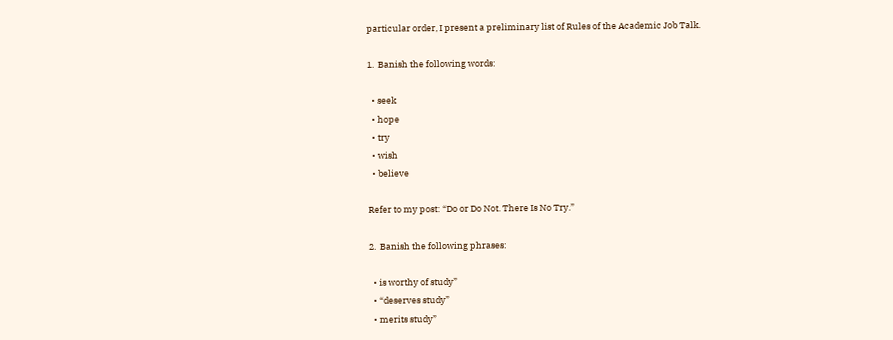particular order, I present a preliminary list of Rules of the Academic Job Talk.

1.  Banish the following words:

  • seek
  • hope
  • try
  • wish
  • believe

Refer to my post: “Do or Do Not. There Is No Try.”

2.  Banish the following phrases:

  • is worthy of study”
  • “deserves study”
  • merits study”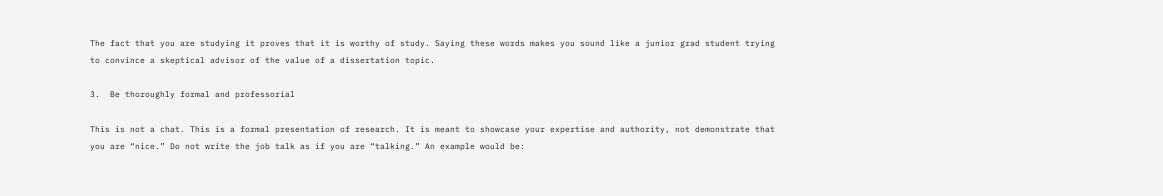The fact that you are studying it proves that it is worthy of study. Saying these words makes you sound like a junior grad student trying to convince a skeptical advisor of the value of a dissertation topic.

3.  Be thoroughly formal and professorial

This is not a chat. This is a formal presentation of research. It is meant to showcase your expertise and authority, not demonstrate that you are “nice.” Do not write the job talk as if you are “talking.” An example would be: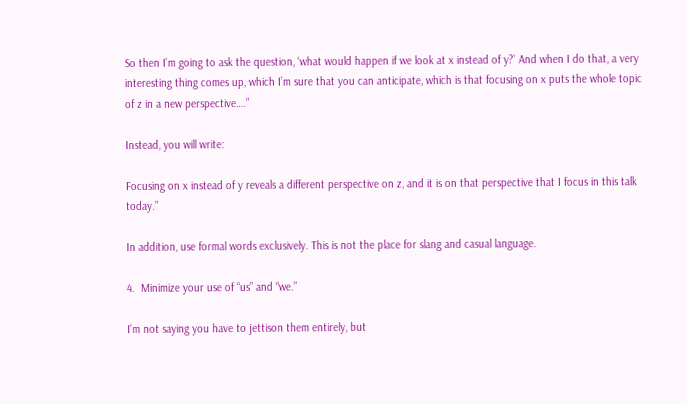So then I’m going to ask the question, ‘what would happen if we look at x instead of y?’ And when I do that, a very interesting thing comes up, which I’m sure that you can anticipate, which is that focusing on x puts the whole topic of z in a new perspective….”

Instead, you will write:

Focusing on x instead of y reveals a different perspective on z, and it is on that perspective that I focus in this talk today.”

In addition, use formal words exclusively. This is not the place for slang and casual language.

4.  Minimize your use of “us” and “we.”

I’m not saying you have to jettison them entirely, but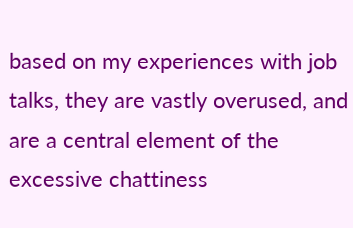based on my experiences with job talks, they are vastly overused, and are a central element of the excessive chattiness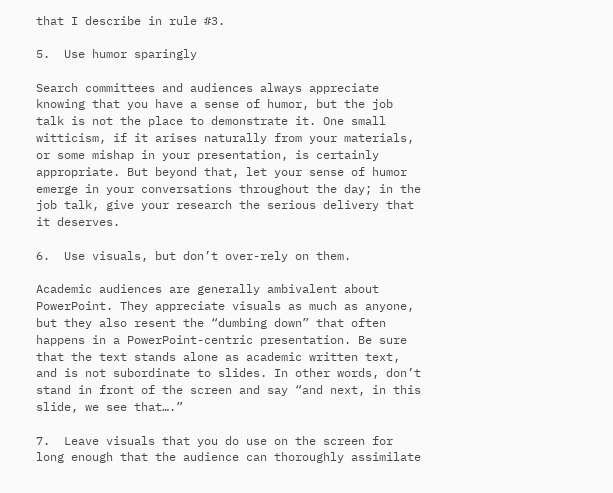that I describe in rule #3.

5.  Use humor sparingly

Search committees and audiences always appreciate knowing that you have a sense of humor, but the job talk is not the place to demonstrate it. One small witticism, if it arises naturally from your materials, or some mishap in your presentation, is certainly appropriate. But beyond that, let your sense of humor emerge in your conversations throughout the day; in the job talk, give your research the serious delivery that it deserves.

6.  Use visuals, but don’t over-rely on them.

Academic audiences are generally ambivalent about PowerPoint. They appreciate visuals as much as anyone, but they also resent the “dumbing down” that often happens in a PowerPoint-centric presentation. Be sure that the text stands alone as academic written text, and is not subordinate to slides. In other words, don’t stand in front of the screen and say “and next, in this slide, we see that….”

7.  Leave visuals that you do use on the screen for long enough that the audience can thoroughly assimilate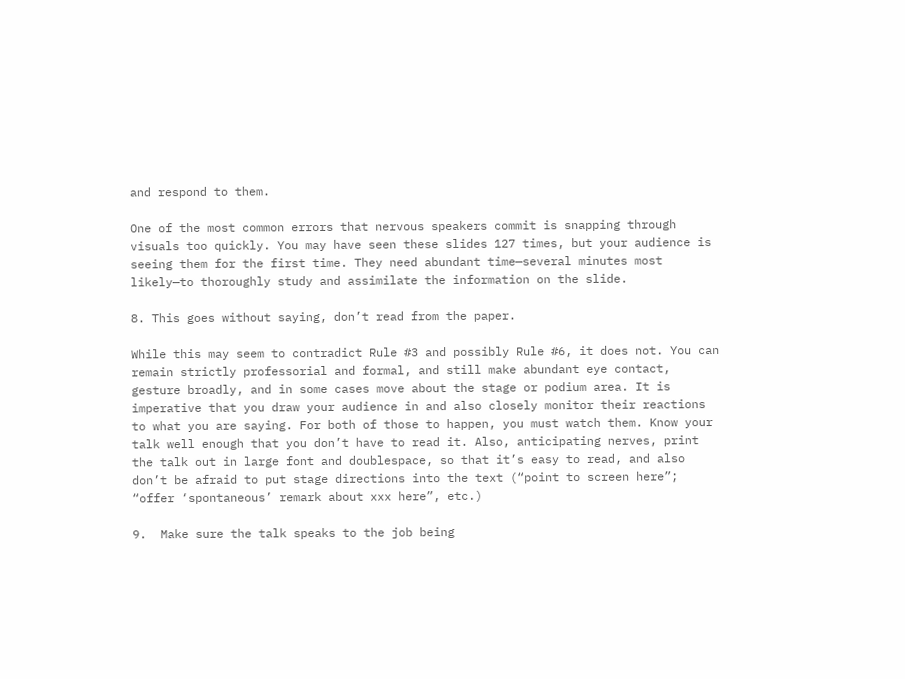and respond to them.

One of the most common errors that nervous speakers commit is snapping through visuals too quickly. You may have seen these slides 127 times, but your audience is seeing them for the first time. They need abundant time—several minutes most likely—to thoroughly study and assimilate the information on the slide.

8. This goes without saying, don’t read from the paper.

While this may seem to contradict Rule #3 and possibly Rule #6, it does not. You can remain strictly professorial and formal, and still make abundant eye contact, gesture broadly, and in some cases move about the stage or podium area. It is imperative that you draw your audience in and also closely monitor their reactions to what you are saying. For both of those to happen, you must watch them. Know your talk well enough that you don’t have to read it. Also, anticipating nerves, print the talk out in large font and doublespace, so that it’s easy to read, and also don’t be afraid to put stage directions into the text (“point to screen here”; “offer ‘spontaneous’ remark about xxx here”, etc.)

9.  Make sure the talk speaks to the job being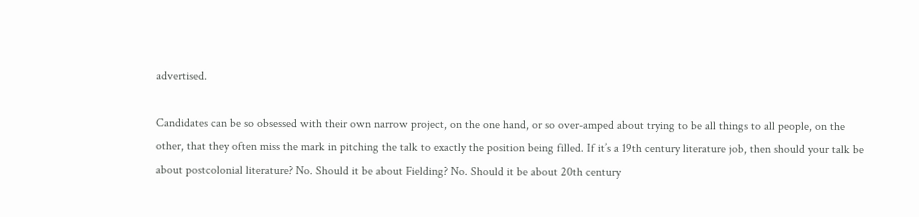advertised.

Candidates can be so obsessed with their own narrow project, on the one hand, or so over-amped about trying to be all things to all people, on the other, that they often miss the mark in pitching the talk to exactly the position being filled. If it’s a 19th century literature job, then should your talk be about postcolonial literature? No. Should it be about Fielding? No. Should it be about 20th century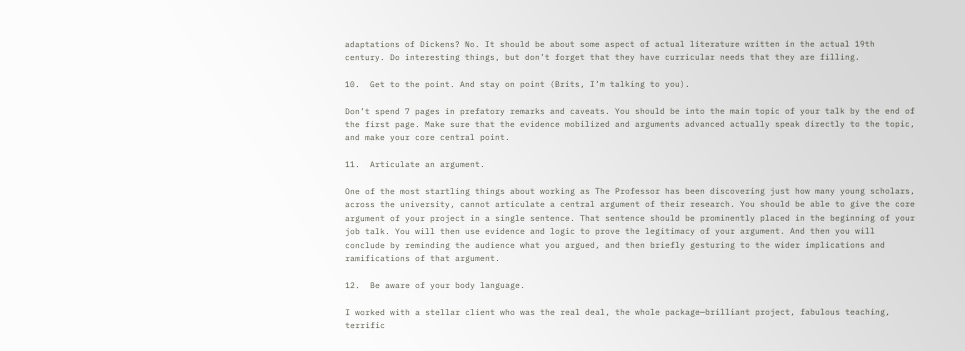adaptations of Dickens? No. It should be about some aspect of actual literature written in the actual 19th century. Do interesting things, but don’t forget that they have curricular needs that they are filling.

10.  Get to the point. And stay on point (Brits, I’m talking to you).

Don’t spend 7 pages in prefatory remarks and caveats. You should be into the main topic of your talk by the end of the first page. Make sure that the evidence mobilized and arguments advanced actually speak directly to the topic, and make your core central point.

11.  Articulate an argument.

One of the most startling things about working as The Professor has been discovering just how many young scholars, across the university, cannot articulate a central argument of their research. You should be able to give the core argument of your project in a single sentence. That sentence should be prominently placed in the beginning of your job talk. You will then use evidence and logic to prove the legitimacy of your argument. And then you will conclude by reminding the audience what you argued, and then briefly gesturing to the wider implications and ramifications of that argument.

12.  Be aware of your body language.

I worked with a stellar client who was the real deal, the whole package—brilliant project, fabulous teaching, terrific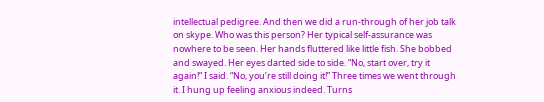intellectual pedigree. And then we did a run-through of her job talk on skype. Who was this person? Her typical self-assurance was nowhere to be seen. Her hands fluttered like little fish. She bobbed and swayed. Her eyes darted side to side. “No, start over, try it again!” I said. “No, you’re still doing it!” Three times we went through it. I hung up feeling anxious indeed. Turns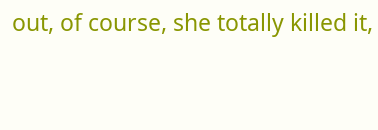out, of course, she totally killed it,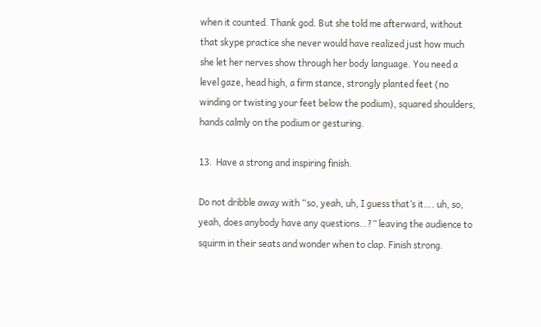when it counted. Thank god. But she told me afterward, without that skype practice she never would have realized just how much she let her nerves show through her body language. You need a level gaze, head high, a firm stance, strongly planted feet (no winding or twisting your feet below the podium), squared shoulders, hands calmly on the podium or gesturing.

13.  Have a strong and inspiring finish.

Do not dribble away with “so, yeah, uh, I guess that’s it…. uh, so, yeah, does anybody have any questions…?” leaving the audience to squirm in their seats and wonder when to clap. Finish strong.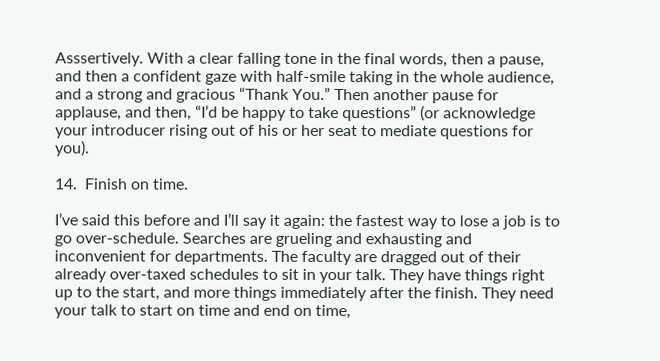Asssertively. With a clear falling tone in the final words, then a pause, and then a confident gaze with half-smile taking in the whole audience, and a strong and gracious “Thank You.” Then another pause for applause, and then, “I’d be happy to take questions” (or acknowledge your introducer rising out of his or her seat to mediate questions for you).

14.  Finish on time.

I’ve said this before and I’ll say it again: the fastest way to lose a job is to go over-schedule. Searches are grueling and exhausting and inconvenient for departments. The faculty are dragged out of their already over-taxed schedules to sit in your talk. They have things right up to the start, and more things immediately after the finish. They need your talk to start on time and end on time,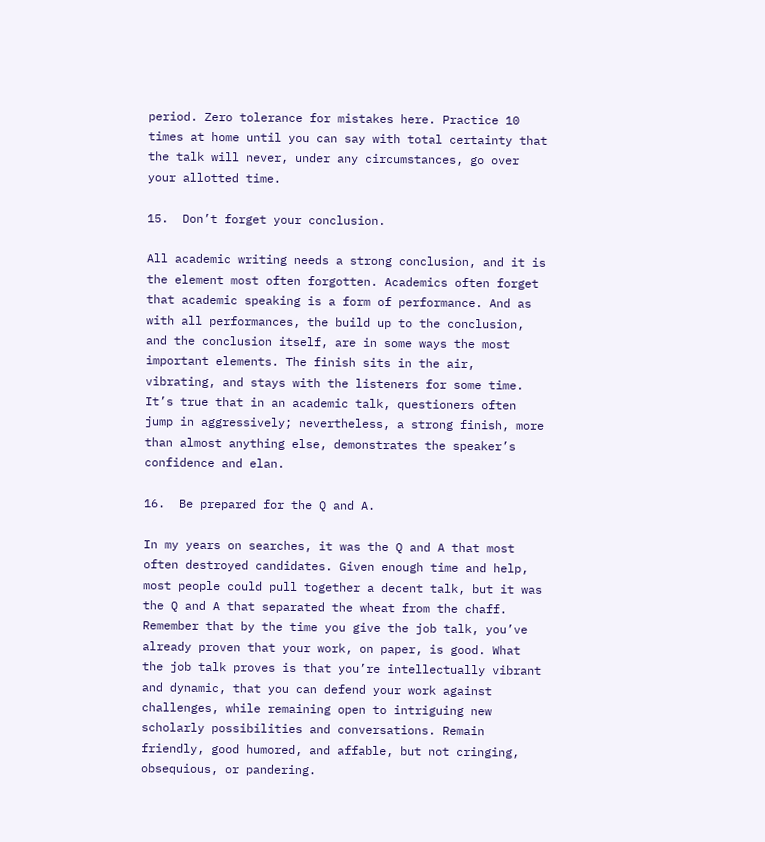period. Zero tolerance for mistakes here. Practice 10 times at home until you can say with total certainty that the talk will never, under any circumstances, go over your allotted time.

15.  Don’t forget your conclusion.

All academic writing needs a strong conclusion, and it is the element most often forgotten. Academics often forget that academic speaking is a form of performance. And as with all performances, the build up to the conclusion, and the conclusion itself, are in some ways the most important elements. The finish sits in the air, vibrating, and stays with the listeners for some time. It’s true that in an academic talk, questioners often jump in aggressively; nevertheless, a strong finish, more than almost anything else, demonstrates the speaker’s confidence and elan.

16.  Be prepared for the Q and A.

In my years on searches, it was the Q and A that most often destroyed candidates. Given enough time and help, most people could pull together a decent talk, but it was the Q and A that separated the wheat from the chaff. Remember that by the time you give the job talk, you’ve already proven that your work, on paper, is good. What the job talk proves is that you’re intellectually vibrant and dynamic, that you can defend your work against challenges, while remaining open to intriguing new scholarly possibilities and conversations. Remain friendly, good humored, and affable, but not cringing, obsequious, or pandering.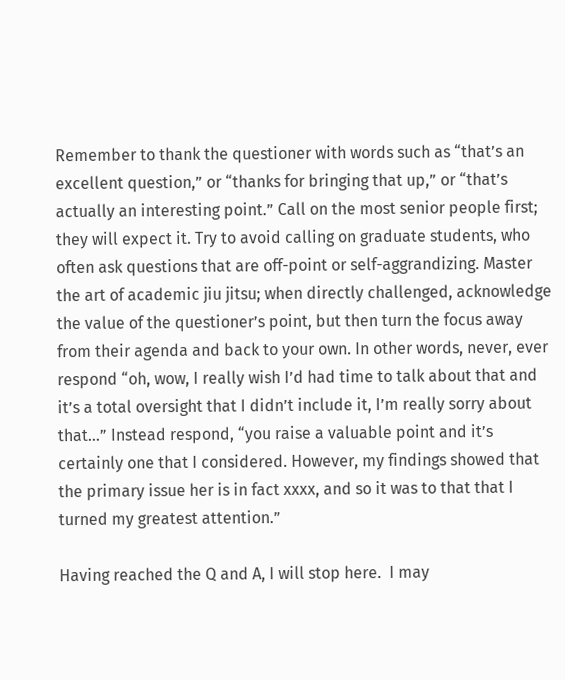Remember to thank the questioner with words such as “that’s an excellent question,” or “thanks for bringing that up,” or “that’s actually an interesting point.” Call on the most senior people first; they will expect it. Try to avoid calling on graduate students, who often ask questions that are off-point or self-aggrandizing. Master the art of academic jiu jitsu; when directly challenged, acknowledge the value of the questioner’s point, but then turn the focus away from their agenda and back to your own. In other words, never, ever respond “oh, wow, I really wish I’d had time to talk about that and it’s a total oversight that I didn’t include it, I’m really sorry about that…” Instead respond, “you raise a valuable point and it’s certainly one that I considered. However, my findings showed that the primary issue her is in fact xxxx, and so it was to that that I turned my greatest attention.”

Having reached the Q and A, I will stop here.  I may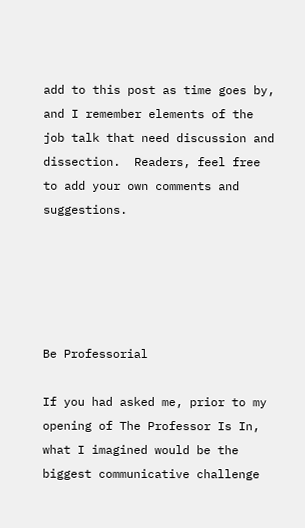add to this post as time goes by, and I remember elements of the job talk that need discussion and dissection.  Readers, feel free to add your own comments and suggestions.





Be Professorial

If you had asked me, prior to my opening of The Professor Is In, what I imagined would be the biggest communicative challenge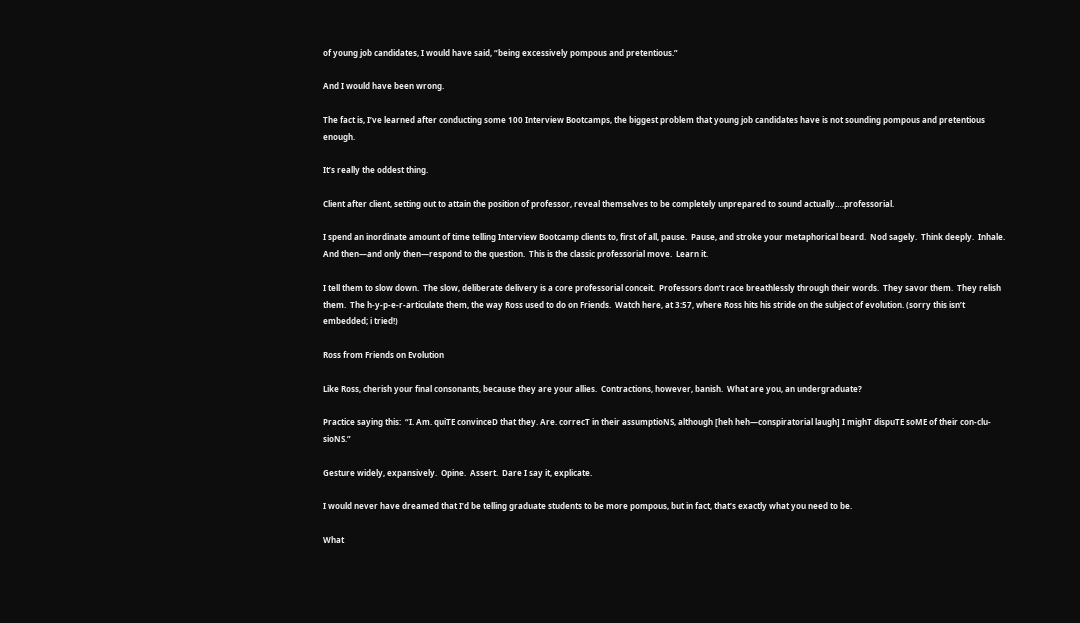of young job candidates, I would have said, “being excessively pompous and pretentious.”

And I would have been wrong.

The fact is, I’ve learned after conducting some 100 Interview Bootcamps, the biggest problem that young job candidates have is not sounding pompous and pretentious enough.

It’s really the oddest thing.

Client after client, setting out to attain the position of professor, reveal themselves to be completely unprepared to sound actually….professorial.

I spend an inordinate amount of time telling Interview Bootcamp clients to, first of all, pause.  Pause, and stroke your metaphorical beard.  Nod sagely.  Think deeply.  Inhale.  And then—and only then—respond to the question.  This is the classic professorial move.  Learn it.

I tell them to slow down.  The slow, deliberate delivery is a core professorial conceit.  Professors don’t race breathlessly through their words.  They savor them.  They relish them.  The h-y-p-e-r-articulate them, the way Ross used to do on Friends.  Watch here, at 3:57, where Ross hits his stride on the subject of evolution. (sorry this isn’t embedded; i tried!)

Ross from Friends on Evolution

Like Ross, cherish your final consonants, because they are your allies.  Contractions, however, banish.  What are you, an undergraduate?

Practice saying this:  “I. Am. quiTE convinceD that they. Are. correcT in their assumptioNS, although [heh heh—conspiratorial laugh] I mighT dispuTE soME of their con-clu-sioNS.”

Gesture widely, expansively.  Opine.  Assert.  Dare I say it, explicate.

I would never have dreamed that I’d be telling graduate students to be more pompous, but in fact, that’s exactly what you need to be.

What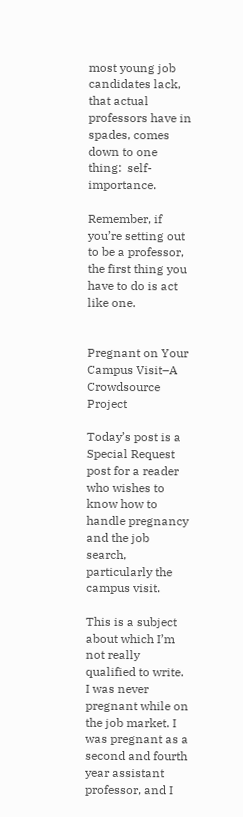most young job candidates lack, that actual professors have in spades, comes down to one thing:  self-importance.

Remember, if you’re setting out to be a professor, the first thing you have to do is act like one.


Pregnant on Your Campus Visit–A Crowdsource Project

Today’s post is a Special Request post for a reader who wishes to know how to handle pregnancy and the job search, particularly the campus visit.

This is a subject about which I’m not really qualified to write. I was never pregnant while on the job market. I was pregnant as a second and fourth year assistant professor, and I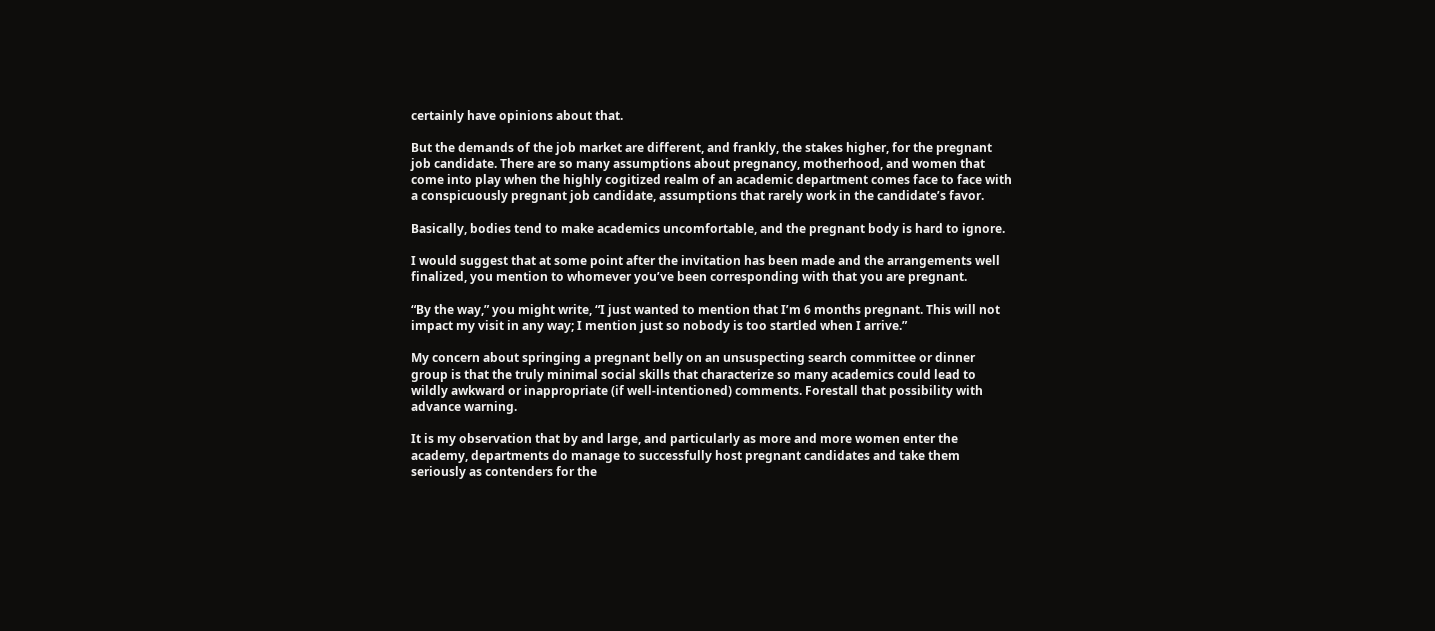certainly have opinions about that.

But the demands of the job market are different, and frankly, the stakes higher, for the pregnant job candidate. There are so many assumptions about pregnancy, motherhood, and women that come into play when the highly cogitized realm of an academic department comes face to face with a conspicuously pregnant job candidate, assumptions that rarely work in the candidate’s favor.

Basically, bodies tend to make academics uncomfortable, and the pregnant body is hard to ignore.

I would suggest that at some point after the invitation has been made and the arrangements well finalized, you mention to whomever you’ve been corresponding with that you are pregnant.

“By the way,” you might write, “I just wanted to mention that I’m 6 months pregnant. This will not impact my visit in any way; I mention just so nobody is too startled when I arrive.”

My concern about springing a pregnant belly on an unsuspecting search committee or dinner group is that the truly minimal social skills that characterize so many academics could lead to wildly awkward or inappropriate (if well-intentioned) comments. Forestall that possibility with advance warning.

It is my observation that by and large, and particularly as more and more women enter the academy, departments do manage to successfully host pregnant candidates and take them seriously as contenders for the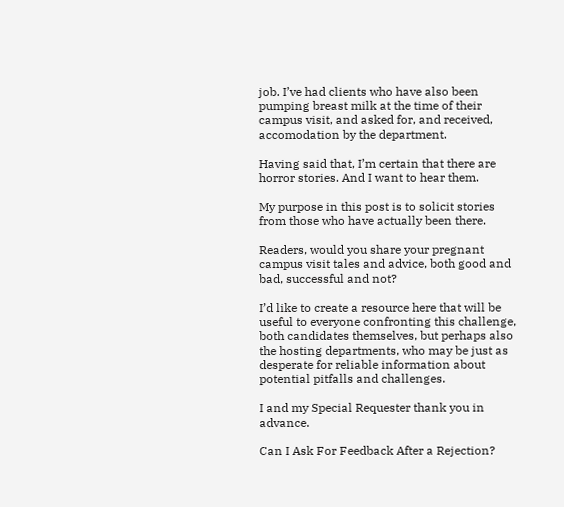job. I’ve had clients who have also been pumping breast milk at the time of their campus visit, and asked for, and received, accomodation by the department.

Having said that, I’m certain that there are horror stories. And I want to hear them.

My purpose in this post is to solicit stories from those who have actually been there.

Readers, would you share your pregnant campus visit tales and advice, both good and bad, successful and not?

I’d like to create a resource here that will be useful to everyone confronting this challenge, both candidates themselves, but perhaps also the hosting departments, who may be just as desperate for reliable information about potential pitfalls and challenges.

I and my Special Requester thank you in advance.

Can I Ask For Feedback After a Rejection?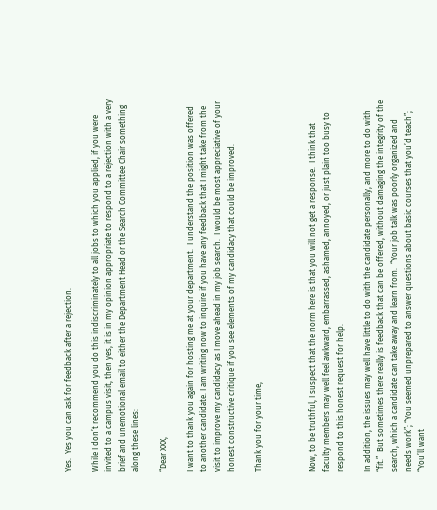Yes.  Yes you can ask for feedback after a rejection.

While I don’t recommend you do this indiscriminately to all jobs to which you applied, if you were invited to a campus visit, then yes, it is in my opinion appropriate to respond to a rejection with a very brief and unemotional email to either the Department Head or the Search Committee Chair something along these lines:

“Dear XXX,

I want to thank you again for hosting me at your department.  I understand the position was offered to another candidate. I am writing now to inquire if you have any feedback that I might take from the visit to improve my candidacy as I move ahead in my job search.  I would be most appreciative of your honest constructive critique if you see elements of my candidacy that could be improved.

Thank you for your time,



Now, to be truthful, I suspect that the norm here is that you will not get a response.  I think that faculty members may well feel awkward, embarrassed, ashamed, annoyed, or just plain too busy to respond to this honest request for help.

In addition, the issues may well have little to do with the candidate personally, and more to do with “fit.”  But sometimes there really is feedback that can be offered, without damaging the integrity of the search, which a candidate can take away and learn from.  “Your job talk was poorly organized and needs work”; “You seemed unprepared to answer questions about basic courses that you’d teach”; “You’ll want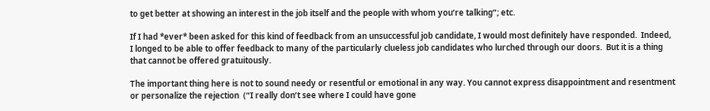to get better at showing an interest in the job itself and the people with whom you’re talking”; etc.

If I had *ever* been asked for this kind of feedback from an unsuccessful job candidate, I would most definitely have responded.  Indeed, I longed to be able to offer feedback to many of the particularly clueless job candidates who lurched through our doors.  But it is a thing that cannot be offered gratuitously.

The important thing here is not to sound needy or resentful or emotional in any way. You cannot express disappointment and resentment or personalize the rejection  (“I really don’t see where I could have gone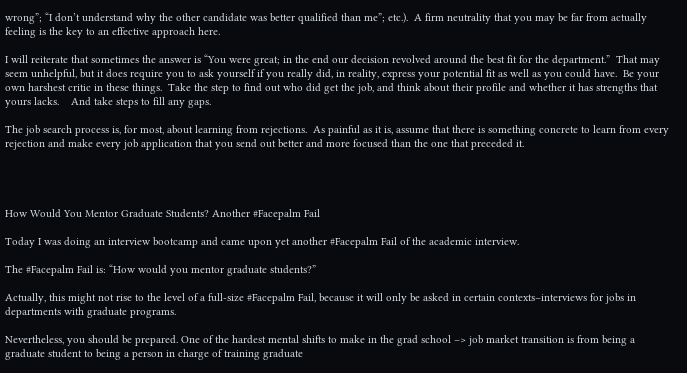wrong”; “I don’t understand why the other candidate was better qualified than me”; etc.).  A firm neutrality that you may be far from actually feeling is the key to an effective approach here.

I will reiterate that sometimes the answer is “You were great; in the end our decision revolved around the best fit for the department.”  That may seem unhelpful, but it does require you to ask yourself if you really did, in reality, express your potential fit as well as you could have.  Be your own harshest critic in these things.  Take the step to find out who did get the job, and think about their profile and whether it has strengths that yours lacks.    And take steps to fill any gaps.

The job search process is, for most, about learning from rejections.  As painful as it is, assume that there is something concrete to learn from every rejection and make every job application that you send out better and more focused than the one that preceded it.




How Would You Mentor Graduate Students? Another #Facepalm Fail

Today I was doing an interview bootcamp and came upon yet another #Facepalm Fail of the academic interview.

The #Facepalm Fail is: “How would you mentor graduate students?”

Actually, this might not rise to the level of a full-size #Facepalm Fail, because it will only be asked in certain contexts–interviews for jobs in departments with graduate programs.

Nevertheless, you should be prepared. One of the hardest mental shifts to make in the grad school –> job market transition is from being a graduate student to being a person in charge of training graduate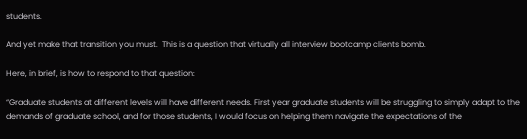students.

And yet make that transition you must.  This is a question that virtually all interview bootcamp clients bomb.

Here, in brief, is how to respond to that question:

“Graduate students at different levels will have different needs. First year graduate students will be struggling to simply adapt to the demands of graduate school, and for those students, I would focus on helping them navigate the expectations of the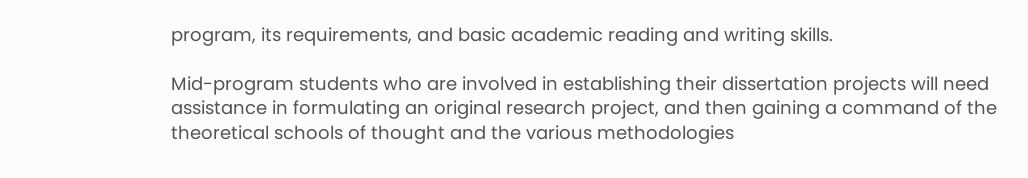program, its requirements, and basic academic reading and writing skills.

Mid-program students who are involved in establishing their dissertation projects will need assistance in formulating an original research project, and then gaining a command of the theoretical schools of thought and the various methodologies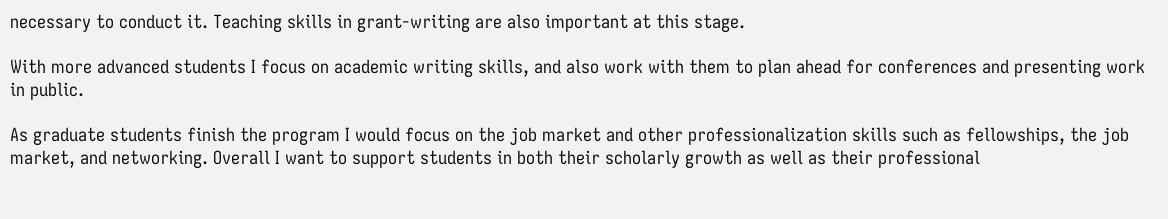necessary to conduct it. Teaching skills in grant-writing are also important at this stage.

With more advanced students I focus on academic writing skills, and also work with them to plan ahead for conferences and presenting work in public.

As graduate students finish the program I would focus on the job market and other professionalization skills such as fellowships, the job market, and networking. Overall I want to support students in both their scholarly growth as well as their professional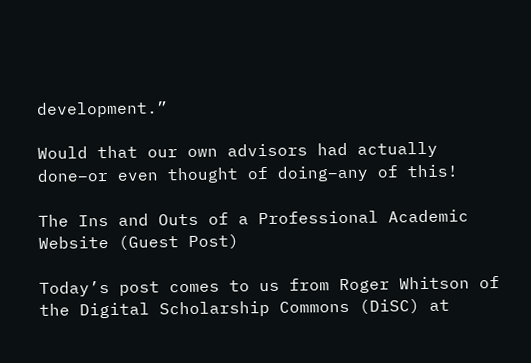development.”

Would that our own advisors had actually done–or even thought of doing–any of this!

The Ins and Outs of a Professional Academic Website (Guest Post)

Today’s post comes to us from Roger Whitson of the Digital Scholarship Commons (DiSC) at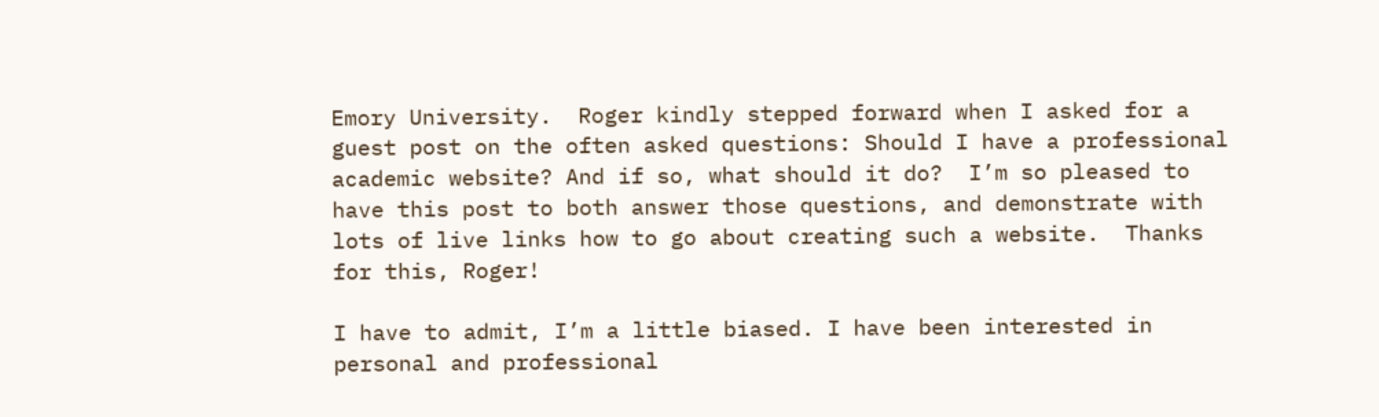Emory University.  Roger kindly stepped forward when I asked for a guest post on the often asked questions: Should I have a professional academic website? And if so, what should it do?  I’m so pleased to have this post to both answer those questions, and demonstrate with lots of live links how to go about creating such a website.  Thanks for this, Roger!

I have to admit, I’m a little biased. I have been interested in personal and professional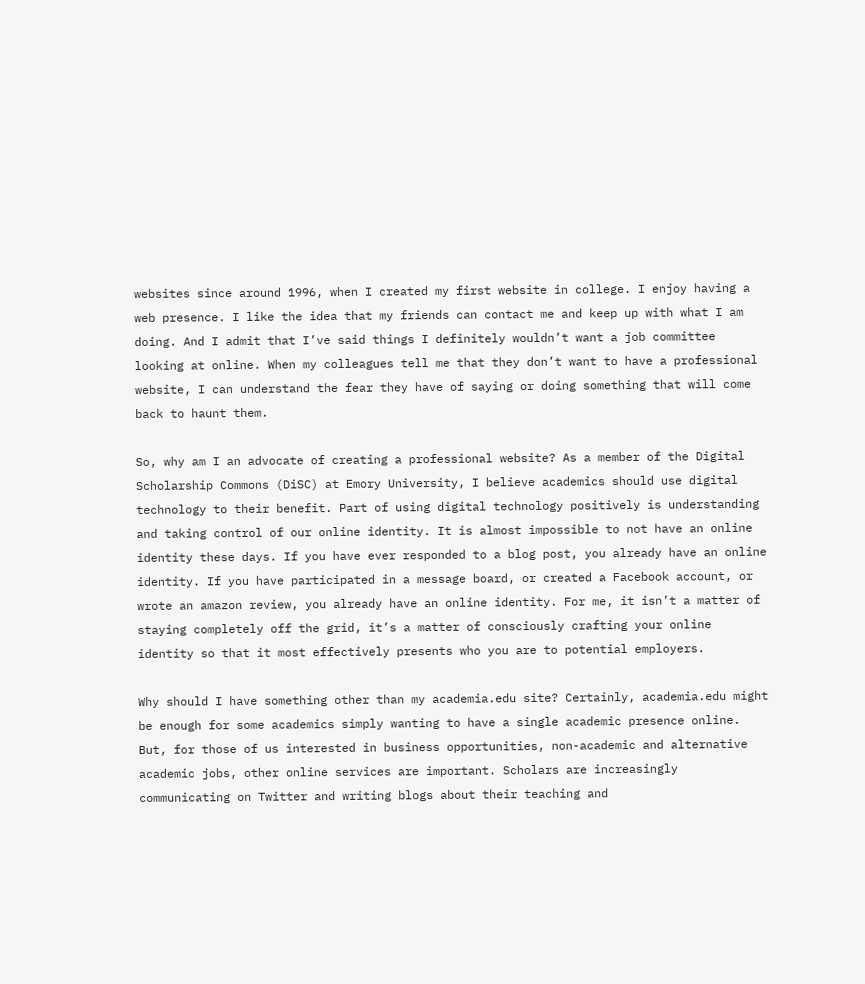websites since around 1996, when I created my first website in college. I enjoy having a web presence. I like the idea that my friends can contact me and keep up with what I am doing. And I admit that I’ve said things I definitely wouldn’t want a job committee looking at online. When my colleagues tell me that they don’t want to have a professional website, I can understand the fear they have of saying or doing something that will come back to haunt them.

So, why am I an advocate of creating a professional website? As a member of the Digital Scholarship Commons (DiSC) at Emory University, I believe academics should use digital technology to their benefit. Part of using digital technology positively is understanding and taking control of our online identity. It is almost impossible to not have an online identity these days. If you have ever responded to a blog post, you already have an online identity. If you have participated in a message board, or created a Facebook account, or wrote an amazon review, you already have an online identity. For me, it isn’t a matter of staying completely off the grid, it’s a matter of consciously crafting your online identity so that it most effectively presents who you are to potential employers.

Why should I have something other than my academia.edu site? Certainly, academia.edu might be enough for some academics simply wanting to have a single academic presence online. But, for those of us interested in business opportunities, non-academic and alternative academic jobs, other online services are important. Scholars are increasingly communicating on Twitter and writing blogs about their teaching and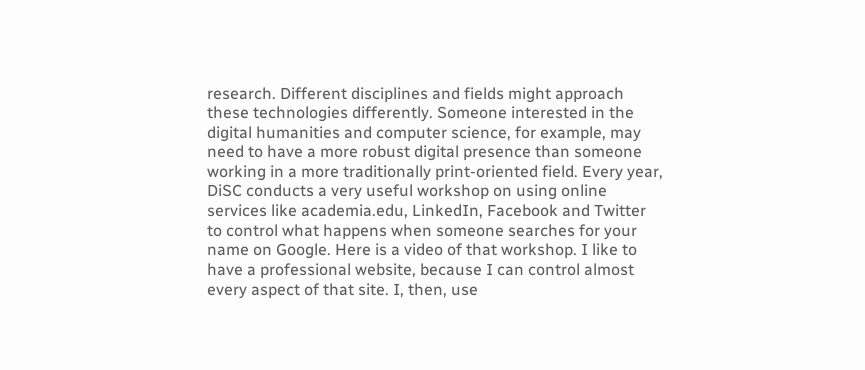research. Different disciplines and fields might approach these technologies differently. Someone interested in the digital humanities and computer science, for example, may need to have a more robust digital presence than someone working in a more traditionally print-oriented field. Every year, DiSC conducts a very useful workshop on using online services like academia.edu, LinkedIn, Facebook and Twitter to control what happens when someone searches for your name on Google. Here is a video of that workshop. I like to have a professional website, because I can control almost every aspect of that site. I, then, use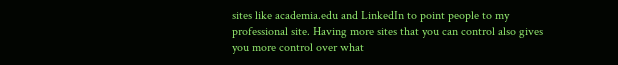sites like academia.edu and LinkedIn to point people to my professional site. Having more sites that you can control also gives you more control over what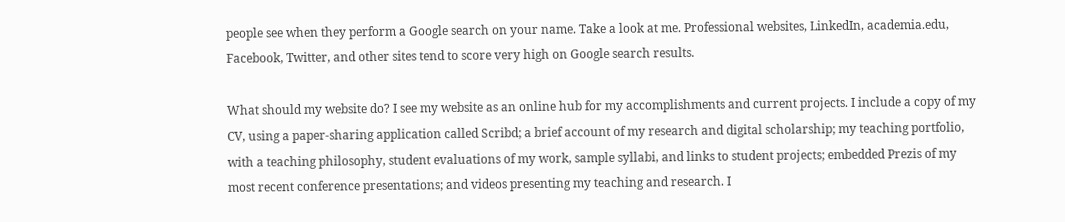people see when they perform a Google search on your name. Take a look at me. Professional websites, LinkedIn, academia.edu, Facebook, Twitter, and other sites tend to score very high on Google search results.

What should my website do? I see my website as an online hub for my accomplishments and current projects. I include a copy of my CV, using a paper-sharing application called Scribd; a brief account of my research and digital scholarship; my teaching portfolio, with a teaching philosophy, student evaluations of my work, sample syllabi, and links to student projects; embedded Prezis of my most recent conference presentations; and videos presenting my teaching and research. I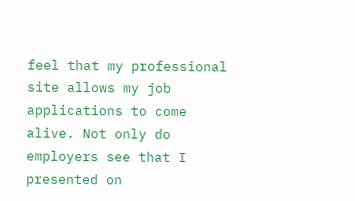feel that my professional site allows my job applications to come alive. Not only do employers see that I presented on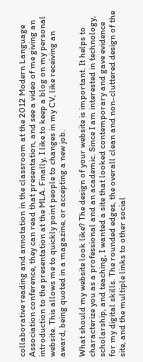collaborative reading and annotation in the classroom at the 2012 Modern Language Association conference, they can read that presentation, and see a video of me giving an introduction to the presentation at the MLA. Finally, I like to keep a blog on my personal website. This allows me to quickly point people to changes in my CV, like receiving an award, being quoted in a magazine, or accepting a new job.

What should my website look like? The design of your website is important. It helps to characterize you as a professional and an academic. Since I am interested in technology, scholarship, and teaching, I wanted a site that looked contemporary and gave evidence for my digital skills. The rounded edges, the overall clean and non-cluttered design of the site, and the multiple links to other social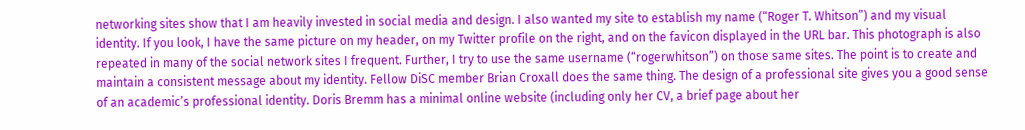networking sites show that I am heavily invested in social media and design. I also wanted my site to establish my name (“Roger T. Whitson”) and my visual identity. If you look, I have the same picture on my header, on my Twitter profile on the right, and on the favicon displayed in the URL bar. This photograph is also repeated in many of the social network sites I frequent. Further, I try to use the same username (“rogerwhitson”) on those same sites. The point is to create and maintain a consistent message about my identity. Fellow DiSC member Brian Croxall does the same thing. The design of a professional site gives you a good sense of an academic’s professional identity. Doris Bremm has a minimal online website (including only her CV, a brief page about her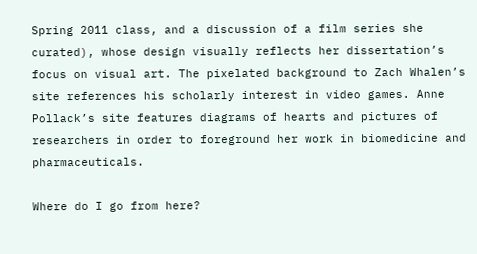Spring 2011 class, and a discussion of a film series she curated), whose design visually reflects her dissertation’s focus on visual art. The pixelated background to Zach Whalen’s site references his scholarly interest in video games. Anne Pollack’s site features diagrams of hearts and pictures of researchers in order to foreground her work in biomedicine and pharmaceuticals.

Where do I go from here?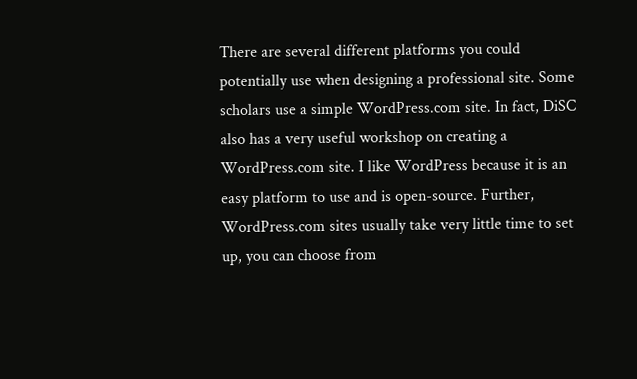There are several different platforms you could potentially use when designing a professional site. Some scholars use a simple WordPress.com site. In fact, DiSC also has a very useful workshop on creating a WordPress.com site. I like WordPress because it is an easy platform to use and is open-source. Further, WordPress.com sites usually take very little time to set up, you can choose from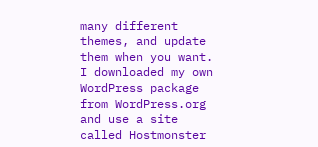many different themes, and update them when you want. I downloaded my own WordPress package from WordPress.org and use a site called Hostmonster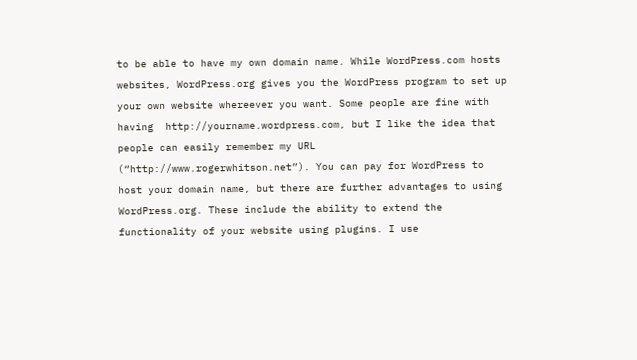to be able to have my own domain name. While WordPress.com hosts websites, WordPress.org gives you the WordPress program to set up your own website whereever you want. Some people are fine with having  http://yourname.wordpress.com, but I like the idea that people can easily remember my URL (“http://www.rogerwhitson.net”). You can pay for WordPress to host your domain name, but there are further advantages to using WordPress.org. These include the ability to extend the functionality of your website using plugins. I use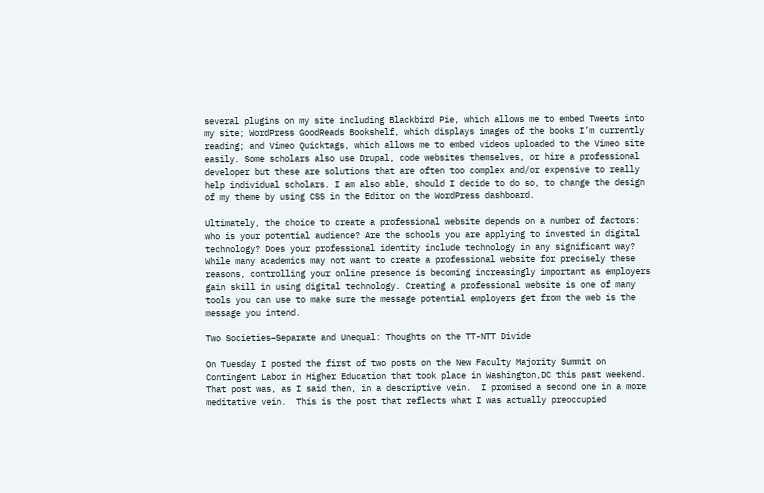several plugins on my site including Blackbird Pie, which allows me to embed Tweets into my site; WordPress GoodReads Bookshelf, which displays images of the books I’m currently reading; and Vimeo Quicktags, which allows me to embed videos uploaded to the Vimeo site easily. Some scholars also use Drupal, code websites themselves, or hire a professional developer but these are solutions that are often too complex and/or expensive to really help individual scholars. I am also able, should I decide to do so, to change the design of my theme by using CSS in the Editor on the WordPress dashboard.

Ultimately, the choice to create a professional website depends on a number of factors: who is your potential audience? Are the schools you are applying to invested in digital technology? Does your professional identity include technology in any significant way? While many academics may not want to create a professional website for precisely these reasons, controlling your online presence is becoming increasingly important as employers gain skill in using digital technology. Creating a professional website is one of many tools you can use to make sure the message potential employers get from the web is the message you intend.

Two Societies–Separate and Unequal: Thoughts on the TT-NTT Divide

On Tuesday I posted the first of two posts on the New Faculty Majority Summit on Contingent Labor in Higher Education that took place in Washington,DC this past weekend.  That post was, as I said then, in a descriptive vein.  I promised a second one in a more meditative vein.  This is the post that reflects what I was actually preoccupied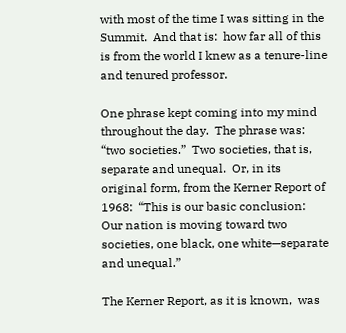with most of the time I was sitting in the Summit.  And that is:  how far all of this is from the world I knew as a tenure-line and tenured professor.

One phrase kept coming into my mind throughout the day.  The phrase was:  “two societies.”  Two societies, that is, separate and unequal.  Or, in its original form, from the Kerner Report of 1968:  “This is our basic conclusion: Our nation is moving toward two societies, one black, one white—separate and unequal.”

The Kerner Report, as it is known,  was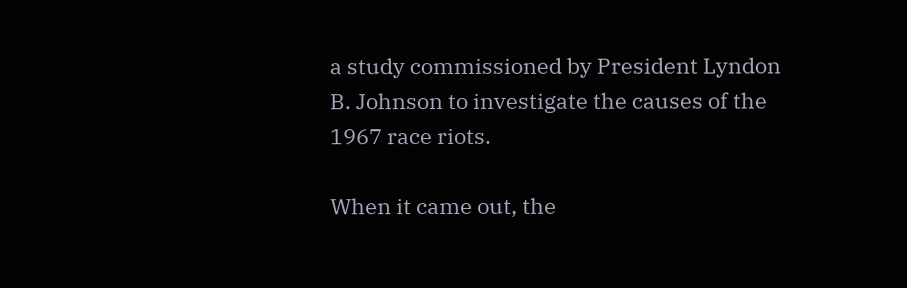a study commissioned by President Lyndon B. Johnson to investigate the causes of the 1967 race riots.

When it came out, the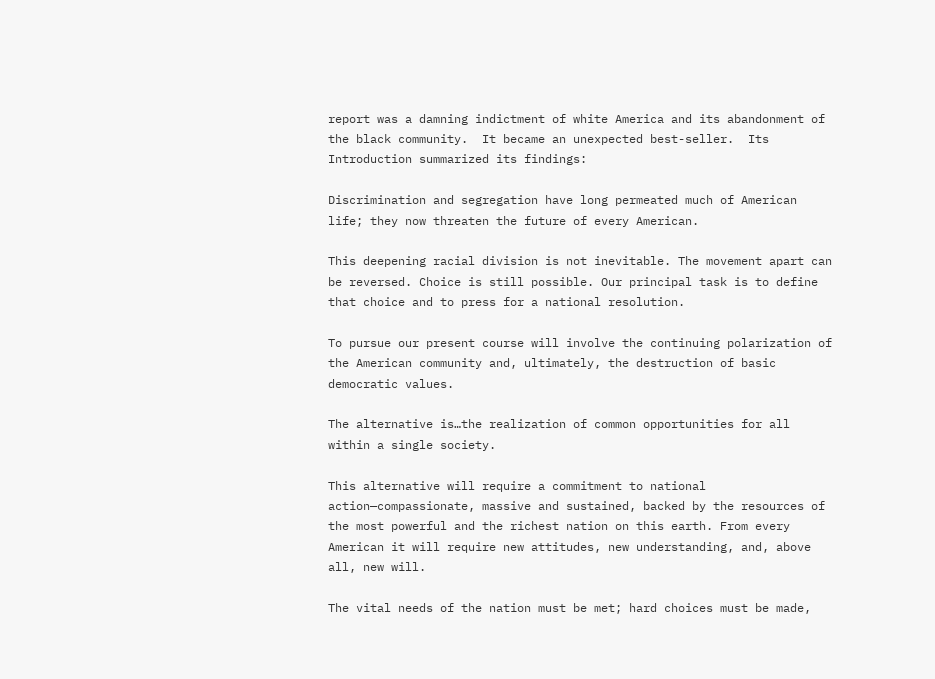report was a damning indictment of white America and its abandonment of the black community.  It became an unexpected best-seller.  Its Introduction summarized its findings:

Discrimination and segregation have long permeated much of American life; they now threaten the future of every American.

This deepening racial division is not inevitable. The movement apart can be reversed. Choice is still possible. Our principal task is to define that choice and to press for a national resolution.

To pursue our present course will involve the continuing polarization of the American community and, ultimately, the destruction of basic democratic values.

The alternative is…the realization of common opportunities for all within a single society.

This alternative will require a commitment to national action—compassionate, massive and sustained, backed by the resources of the most powerful and the richest nation on this earth. From every American it will require new attitudes, new understanding, and, above all, new will.

The vital needs of the nation must be met; hard choices must be made,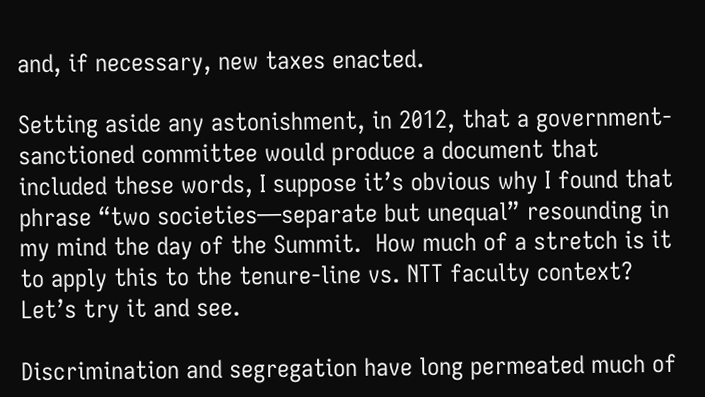and, if necessary, new taxes enacted.

Setting aside any astonishment, in 2012, that a government-sanctioned committee would produce a document that included these words, I suppose it’s obvious why I found that phrase “two societies—separate but unequal” resounding in my mind the day of the Summit.  How much of a stretch is it to apply this to the tenure-line vs. NTT faculty context?  Let’s try it and see.

Discrimination and segregation have long permeated much of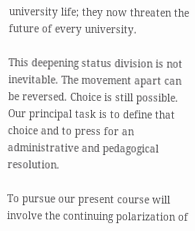university life; they now threaten the future of every university.

This deepening status division is not inevitable. The movement apart can be reversed. Choice is still possible. Our principal task is to define that choice and to press for an administrative and pedagogical resolution.

To pursue our present course will involve the continuing polarization of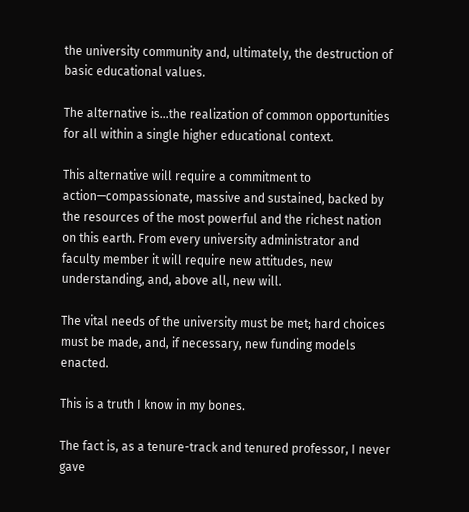the university community and, ultimately, the destruction of basic educational values.

The alternative is…the realization of common opportunities for all within a single higher educational context.

This alternative will require a commitment to action—compassionate, massive and sustained, backed by the resources of the most powerful and the richest nation on this earth. From every university administrator and faculty member it will require new attitudes, new understanding, and, above all, new will.

The vital needs of the university must be met; hard choices must be made, and, if necessary, new funding models enacted.

This is a truth I know in my bones.

The fact is, as a tenure-track and tenured professor, I never gave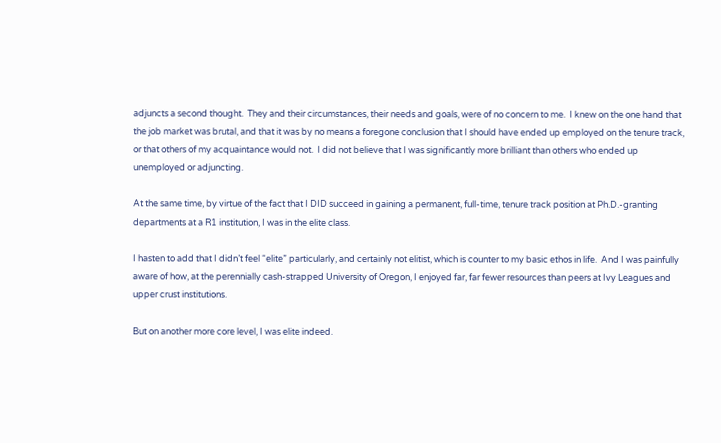adjuncts a second thought.  They and their circumstances, their needs and goals, were of no concern to me.  I knew on the one hand that the job market was brutal, and that it was by no means a foregone conclusion that I should have ended up employed on the tenure track, or that others of my acquaintance would not.  I did not believe that I was significantly more brilliant than others who ended up unemployed or adjuncting.

At the same time, by virtue of the fact that I DID succeed in gaining a permanent, full-time, tenure track position at Ph.D.-granting departments at a R1 institution, I was in the elite class.

I hasten to add that I didn’t feel “elite” particularly, and certainly not elitist, which is counter to my basic ethos in life.  And I was painfully aware of how, at the perennially cash-strapped University of Oregon, I enjoyed far, far fewer resources than peers at Ivy Leagues and upper crust institutions.

But on another more core level, I was elite indeed.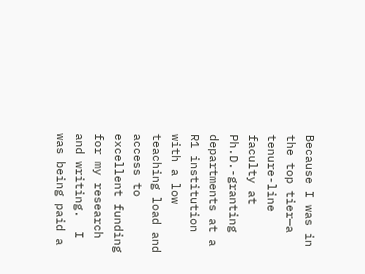Because I was in the top tier—a tenure-line faculty at Ph.D.-granting departments at a R1 institution with a low teaching load and access to excellent funding for my research and writing.  I was being paid a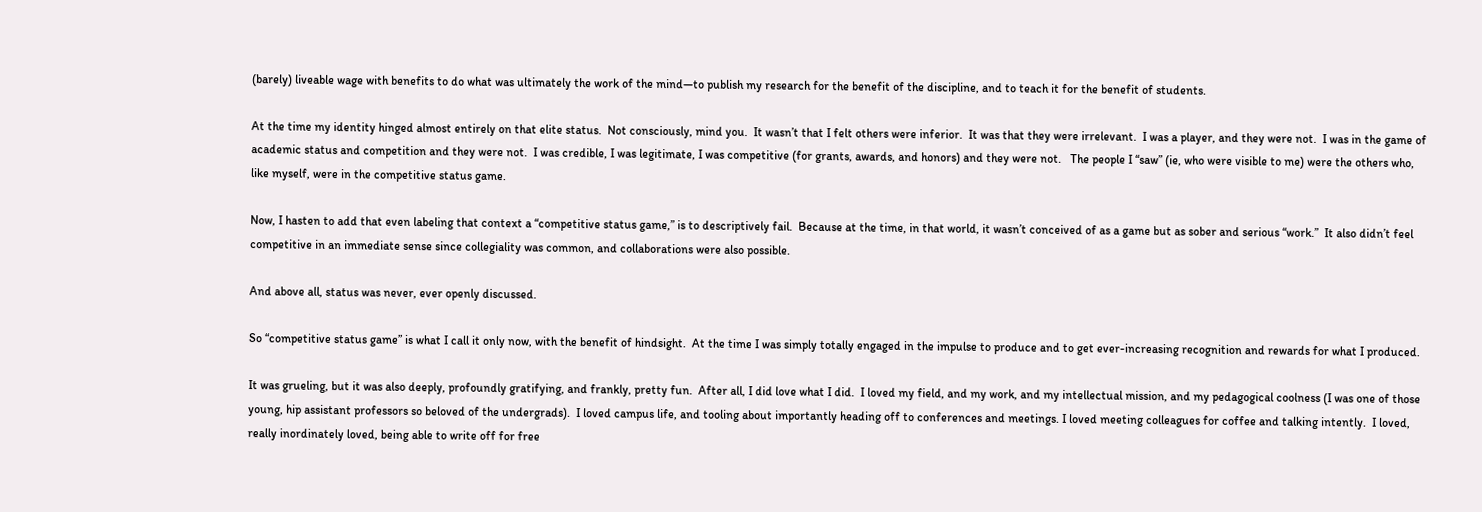(barely) liveable wage with benefits to do what was ultimately the work of the mind—to publish my research for the benefit of the discipline, and to teach it for the benefit of students.

At the time my identity hinged almost entirely on that elite status.  Not consciously, mind you.  It wasn’t that I felt others were inferior.  It was that they were irrelevant.  I was a player, and they were not.  I was in the game of academic status and competition and they were not.  I was credible, I was legitimate, I was competitive (for grants, awards, and honors) and they were not.   The people I “saw” (ie, who were visible to me) were the others who, like myself, were in the competitive status game.

Now, I hasten to add that even labeling that context a “competitive status game,” is to descriptively fail.  Because at the time, in that world, it wasn’t conceived of as a game but as sober and serious “work.”  It also didn’t feel competitive in an immediate sense since collegiality was common, and collaborations were also possible.

And above all, status was never, ever openly discussed.

So “competitive status game” is what I call it only now, with the benefit of hindsight.  At the time I was simply totally engaged in the impulse to produce and to get ever-increasing recognition and rewards for what I produced.

It was grueling, but it was also deeply, profoundly gratifying, and frankly, pretty fun.  After all, I did love what I did.  I loved my field, and my work, and my intellectual mission, and my pedagogical coolness (I was one of those young, hip assistant professors so beloved of the undergrads).  I loved campus life, and tooling about importantly heading off to conferences and meetings. I loved meeting colleagues for coffee and talking intently.  I loved, really inordinately loved, being able to write off for free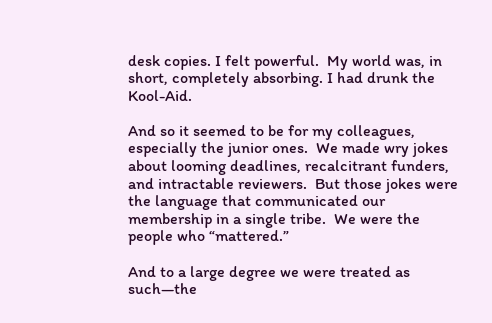desk copies. I felt powerful.  My world was, in short, completely absorbing. I had drunk the Kool-Aid.

And so it seemed to be for my colleagues, especially the junior ones.  We made wry jokes about looming deadlines, recalcitrant funders, and intractable reviewers.  But those jokes were the language that communicated our membership in a single tribe.  We were the people who “mattered.”

And to a large degree we were treated as such—the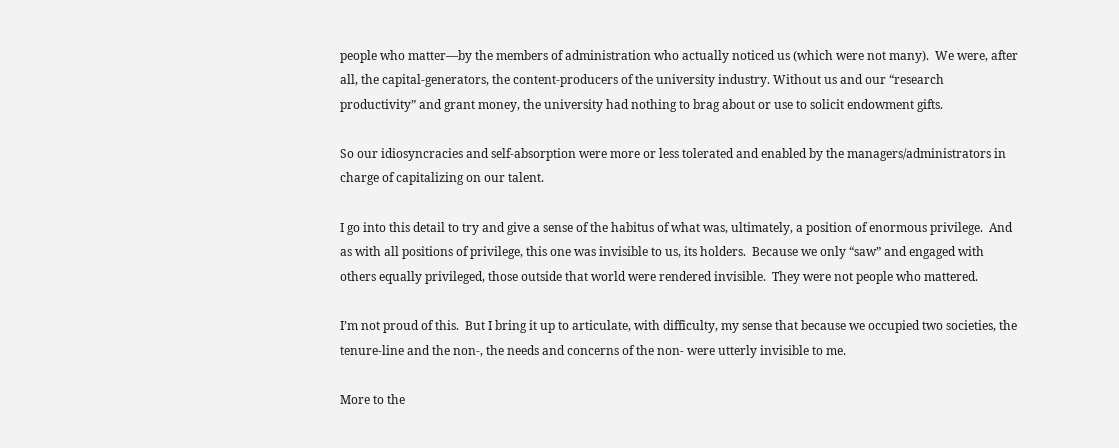people who matter—by the members of administration who actually noticed us (which were not many).  We were, after all, the capital-generators, the content-producers of the university industry. Without us and our “research productivity” and grant money, the university had nothing to brag about or use to solicit endowment gifts.

So our idiosyncracies and self-absorption were more or less tolerated and enabled by the managers/administrators in charge of capitalizing on our talent.

I go into this detail to try and give a sense of the habitus of what was, ultimately, a position of enormous privilege.  And as with all positions of privilege, this one was invisible to us, its holders.  Because we only “saw” and engaged with others equally privileged, those outside that world were rendered invisible.  They were not people who mattered.

I’m not proud of this.  But I bring it up to articulate, with difficulty, my sense that because we occupied two societies, the tenure-line and the non-, the needs and concerns of the non- were utterly invisible to me.

More to the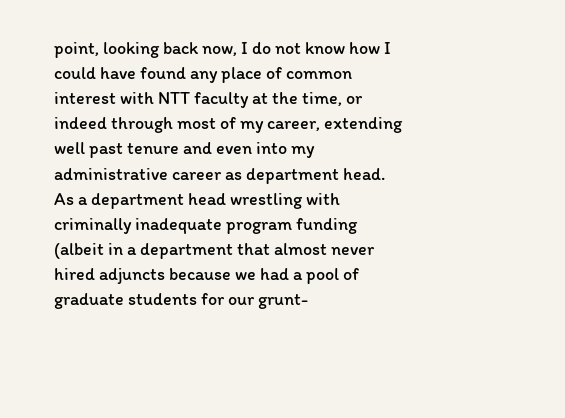point, looking back now, I do not know how I could have found any place of common interest with NTT faculty at the time, or indeed through most of my career, extending well past tenure and even into my administrative career as department head. As a department head wrestling with criminally inadequate program funding (albeit in a department that almost never hired adjuncts because we had a pool of graduate students for our grunt-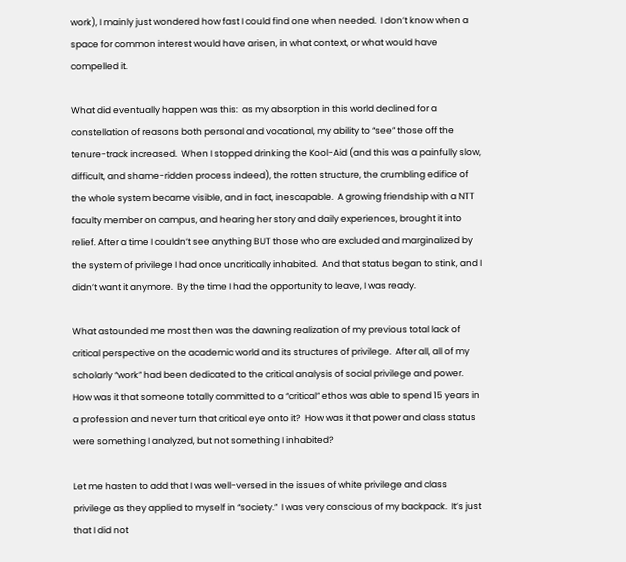work), I mainly just wondered how fast I could find one when needed.  I don’t know when a space for common interest would have arisen, in what context, or what would have compelled it.

What did eventually happen was this:  as my absorption in this world declined for a constellation of reasons both personal and vocational, my ability to “see” those off the tenure-track increased.  When I stopped drinking the Kool-Aid (and this was a painfully slow, difficult, and shame-ridden process indeed), the rotten structure, the crumbling edifice of the whole system became visible, and in fact, inescapable.  A growing friendship with a NTT faculty member on campus, and hearing her story and daily experiences, brought it into relief. After a time I couldn’t see anything BUT those who are excluded and marginalized by the system of privilege I had once uncritically inhabited.  And that status began to stink, and I didn’t want it anymore.  By the time I had the opportunity to leave, I was ready.

What astounded me most then was the dawning realization of my previous total lack of critical perspective on the academic world and its structures of privilege.  After all, all of my scholarly “work” had been dedicated to the critical analysis of social privilege and power.  How was it that someone totally committed to a “critical” ethos was able to spend 15 years in a profession and never turn that critical eye onto it?  How was it that power and class status were something I analyzed, but not something I inhabited?

Let me hasten to add that I was well-versed in the issues of white privilege and class privilege as they applied to myself in “society.”  I was very conscious of my backpack.  It’s just that I did not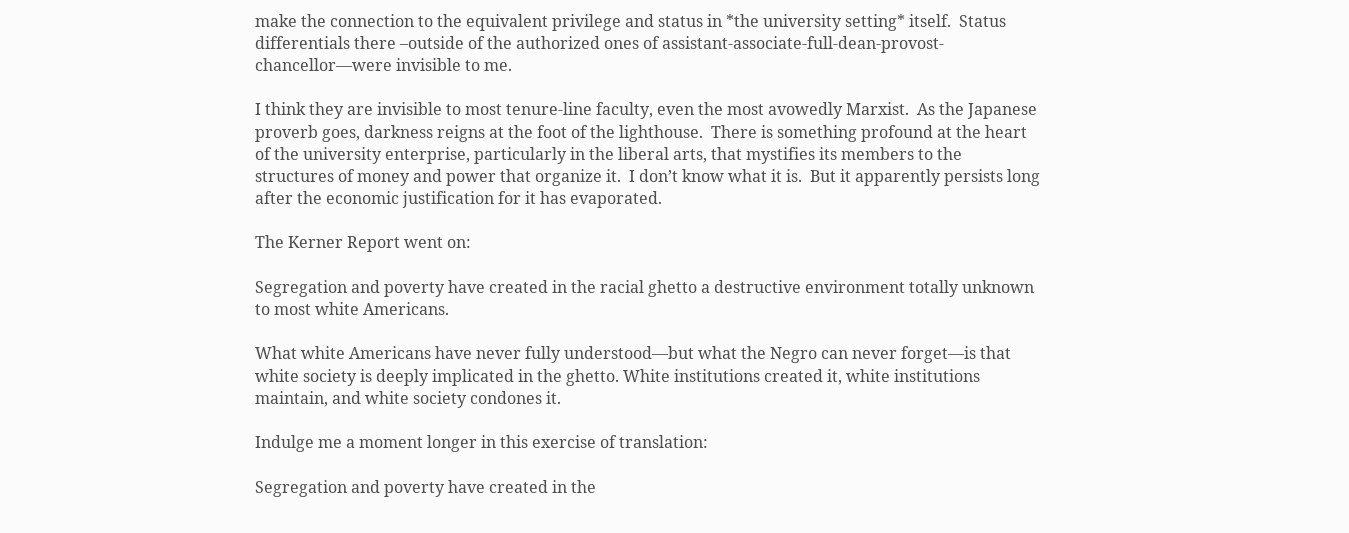make the connection to the equivalent privilege and status in *the university setting* itself.  Status differentials there –outside of the authorized ones of assistant-associate-full-dean-provost-chancellor—were invisible to me.

I think they are invisible to most tenure-line faculty, even the most avowedly Marxist.  As the Japanese proverb goes, darkness reigns at the foot of the lighthouse.  There is something profound at the heart of the university enterprise, particularly in the liberal arts, that mystifies its members to the structures of money and power that organize it.  I don’t know what it is.  But it apparently persists long after the economic justification for it has evaporated.

The Kerner Report went on:

Segregation and poverty have created in the racial ghetto a destructive environment totally unknown to most white Americans.

What white Americans have never fully understood—but what the Negro can never forget—is that white society is deeply implicated in the ghetto. White institutions created it, white institutions maintain, and white society condones it.

Indulge me a moment longer in this exercise of translation:

Segregation and poverty have created in the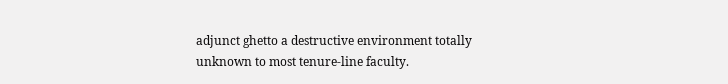adjunct ghetto a destructive environment totally unknown to most tenure-line faculty.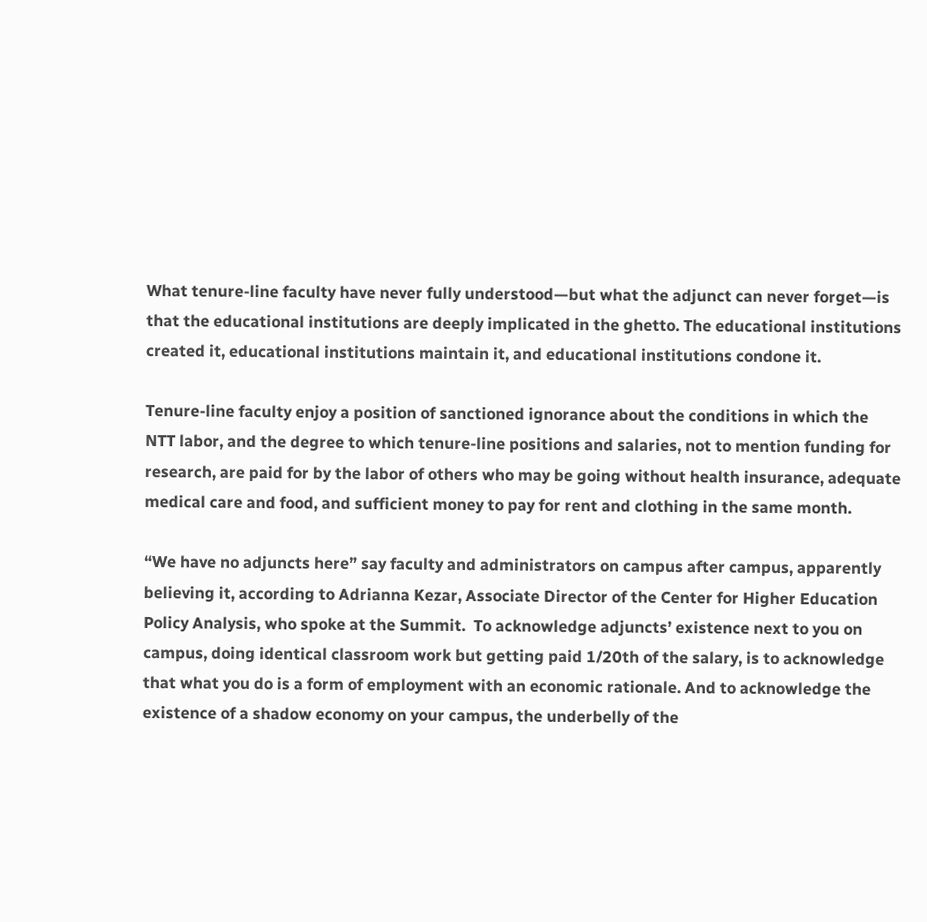What tenure-line faculty have never fully understood—but what the adjunct can never forget—is that the educational institutions are deeply implicated in the ghetto. The educational institutions created it, educational institutions maintain it, and educational institutions condone it.

Tenure-line faculty enjoy a position of sanctioned ignorance about the conditions in which the NTT labor, and the degree to which tenure-line positions and salaries, not to mention funding for research, are paid for by the labor of others who may be going without health insurance, adequate medical care and food, and sufficient money to pay for rent and clothing in the same month.

“We have no adjuncts here” say faculty and administrators on campus after campus, apparently believing it, according to Adrianna Kezar, Associate Director of the Center for Higher Education Policy Analysis, who spoke at the Summit.  To acknowledge adjuncts’ existence next to you on campus, doing identical classroom work but getting paid 1/20th of the salary, is to acknowledge that what you do is a form of employment with an economic rationale. And to acknowledge the existence of a shadow economy on your campus, the underbelly of the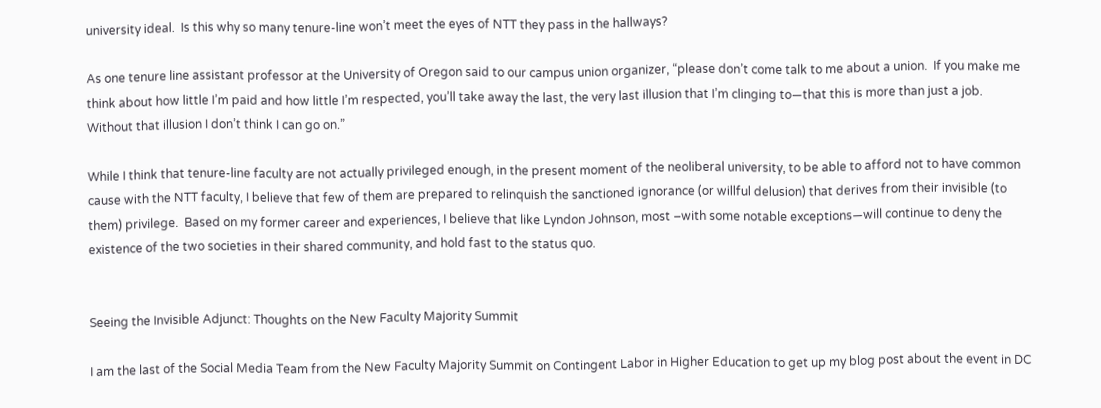university ideal.  Is this why so many tenure-line won’t meet the eyes of NTT they pass in the hallways?

As one tenure line assistant professor at the University of Oregon said to our campus union organizer, “please don’t come talk to me about a union.  If you make me think about how little I’m paid and how little I’m respected, you’ll take away the last, the very last illusion that I’m clinging to—that this is more than just a job.  Without that illusion I don’t think I can go on.”

While I think that tenure-line faculty are not actually privileged enough, in the present moment of the neoliberal university, to be able to afford not to have common cause with the NTT faculty, I believe that few of them are prepared to relinquish the sanctioned ignorance (or willful delusion) that derives from their invisible (to them) privilege.  Based on my former career and experiences, I believe that like Lyndon Johnson, most –with some notable exceptions—will continue to deny the existence of the two societies in their shared community, and hold fast to the status quo.


Seeing the Invisible Adjunct: Thoughts on the New Faculty Majority Summit

I am the last of the Social Media Team from the New Faculty Majority Summit on Contingent Labor in Higher Education to get up my blog post about the event in DC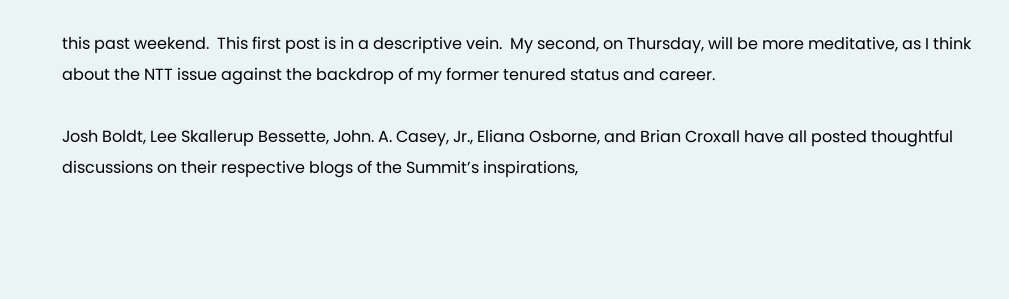this past weekend.  This first post is in a descriptive vein.  My second, on Thursday, will be more meditative, as I think about the NTT issue against the backdrop of my former tenured status and career.

Josh Boldt, Lee Skallerup Bessette, John. A. Casey, Jr., Eliana Osborne, and Brian Croxall have all posted thoughtful discussions on their respective blogs of the Summit’s inspirations,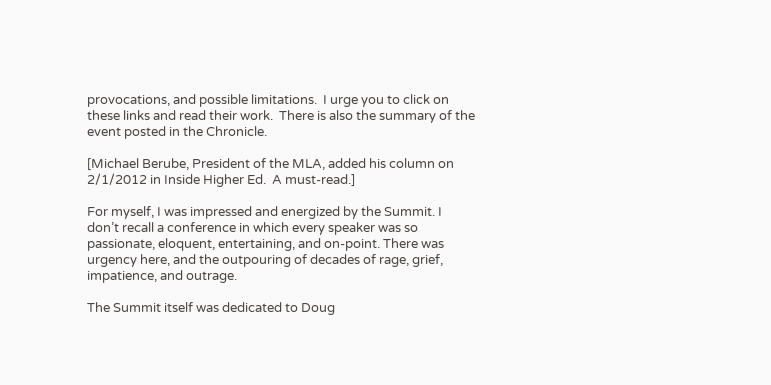provocations, and possible limitations.  I urge you to click on these links and read their work.  There is also the summary of the event posted in the Chronicle.

[Michael Berube, President of the MLA, added his column on 2/1/2012 in Inside Higher Ed.  A must-read.]

For myself, I was impressed and energized by the Summit. I don’t recall a conference in which every speaker was so passionate, eloquent, entertaining, and on-point. There was urgency here, and the outpouring of decades of rage, grief, impatience, and outrage.

The Summit itself was dedicated to Doug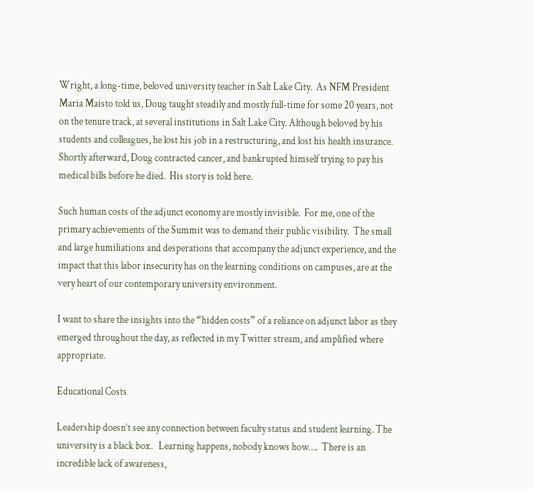Wright, a long-time, beloved university teacher in Salt Lake City.  As NFM President Maria Maisto told us, Doug taught steadily and mostly full-time for some 20 years, not on the tenure track, at several institutions in Salt Lake City. Although beloved by his students and colleagues, he lost his job in a restructuring, and lost his health insurance.  Shortly afterward, Doug contracted cancer, and bankrupted himself trying to pay his medical bills before he died.  His story is told here.

Such human costs of the adjunct economy are mostly invisible.  For me, one of the primary achievements of the Summit was to demand their public visibility.  The small and large humiliations and desperations that accompany the adjunct experience, and the impact that this labor insecurity has on the learning conditions on campuses, are at the very heart of our contemporary university environment.

I want to share the insights into the “hidden costs” of a reliance on adjunct labor as they emerged throughout the day, as reflected in my Twitter stream, and amplified where appropriate.

Educational Costs

Leadership doesn’t see any connection between faculty status and student learning. The university is a black box.   Learning happens, nobody knows how….  There is an incredible lack of awareness,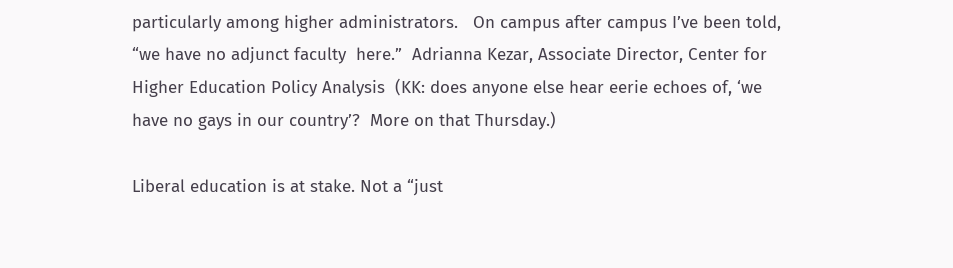particularly among higher administrators.   On campus after campus I’ve been told, “we have no adjunct faculty  here.”  Adrianna Kezar, Associate Director, Center for Higher Education Policy Analysis  (KK: does anyone else hear eerie echoes of, ‘we have no gays in our country’?  More on that Thursday.)

Liberal education is at stake. Not a “just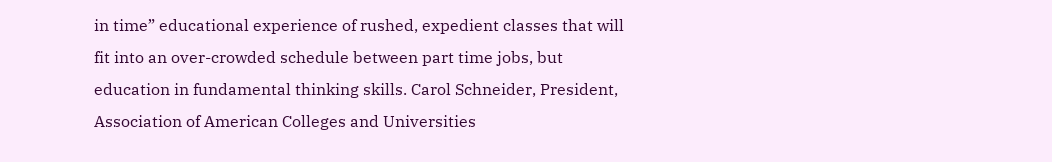in time” educational experience of rushed, expedient classes that will fit into an over-crowded schedule between part time jobs, but education in fundamental thinking skills. Carol Schneider, President, Association of American Colleges and Universities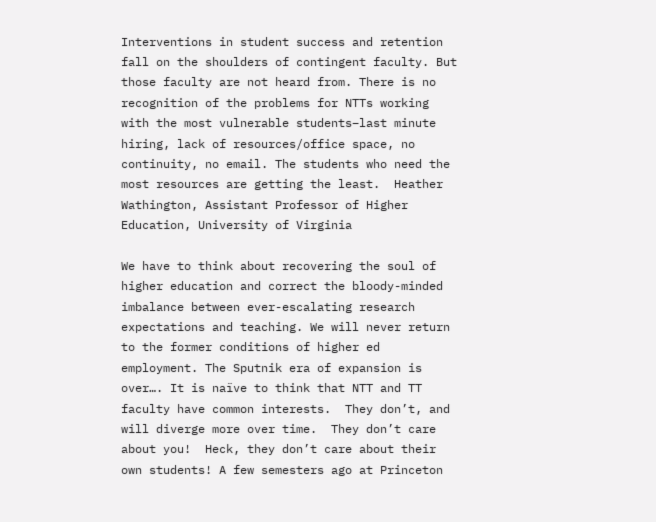Interventions in student success and retention fall on the shoulders of contingent faculty. But those faculty are not heard from. There is no recognition of the problems for NTTs working with the most vulnerable students–last minute hiring, lack of resources/office space, no continuity, no email. The students who need the most resources are getting the least.  Heather Wathington, Assistant Professor of Higher Education, University of Virginia

We have to think about recovering the soul of higher education and correct the bloody-minded imbalance between ever-escalating research expectations and teaching. We will never return to the former conditions of higher ed employment. The Sputnik era of expansion is over…. It is naïve to think that NTT and TT faculty have common interests.  They don’t, and will diverge more over time.  They don’t care about you!  Heck, they don’t care about their own students! A few semesters ago at Princeton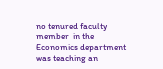no tenured faculty member  in the Economics department was teaching an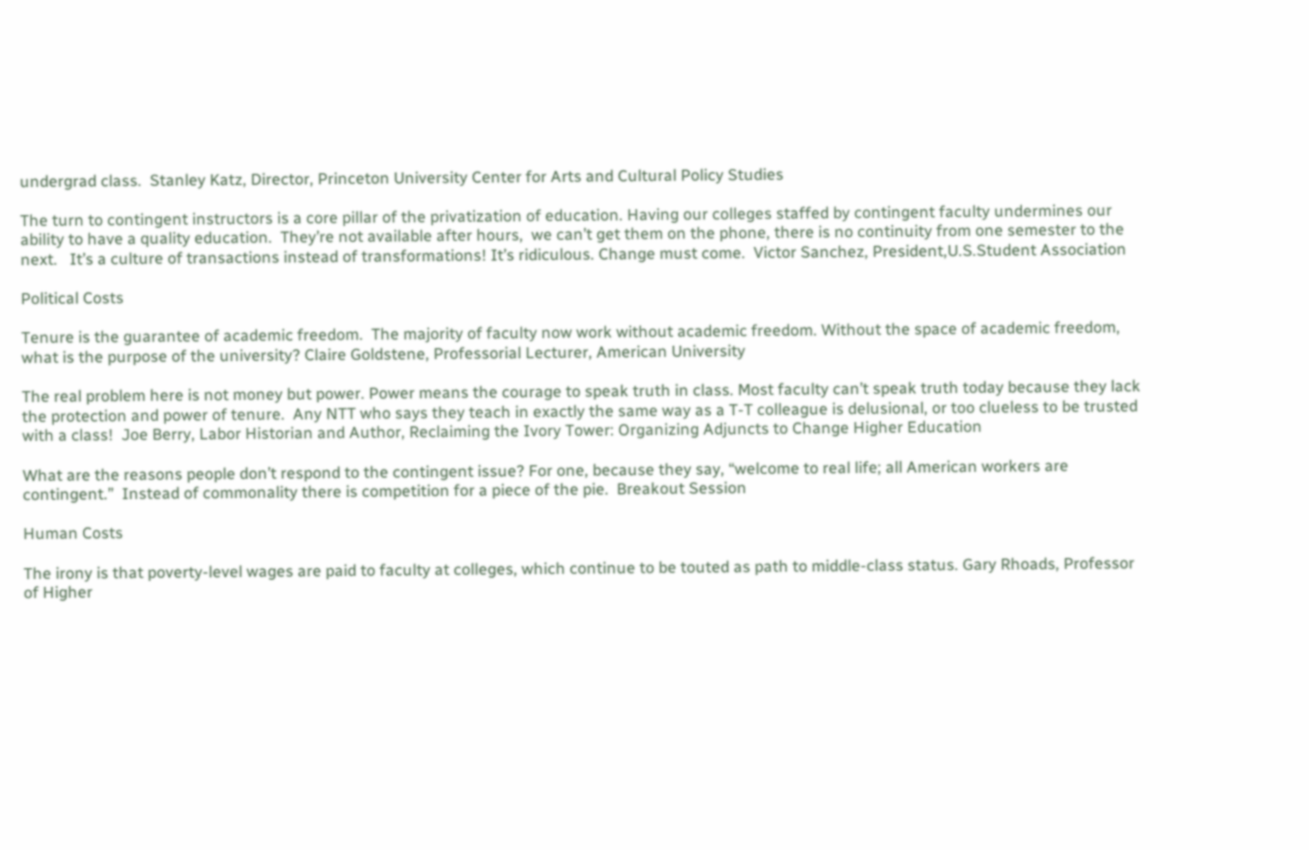undergrad class.  Stanley Katz, Director, Princeton University Center for Arts and Cultural Policy Studies

The turn to contingent instructors is a core pillar of the privatization of education. Having our colleges staffed by contingent faculty undermines our ability to have a quality education.  They’re not available after hours,  we can’t get them on the phone, there is no continuity from one semester to the next.   It’s a culture of transactions instead of transformations! It’s ridiculous. Change must come.  Victor Sanchez, President,U.S.Student Association

Political Costs

Tenure is the guarantee of academic freedom.  The majority of faculty now work without academic freedom. Without the space of academic freedom, what is the purpose of the university? Claire Goldstene, Professorial Lecturer, American University

The real problem here is not money but power. Power means the courage to speak truth in class. Most faculty can’t speak truth today because they lack the protection and power of tenure.  Any NTT who says they teach in exactly the same way as a T-T colleague is delusional, or too clueless to be trusted with a class!  Joe Berry, Labor Historian and Author, Reclaiming the Ivory Tower: Organizing Adjuncts to Change Higher Education

What are the reasons people don’t respond to the contingent issue? For one, because they say, “welcome to real life; all American workers are contingent.”  Instead of commonality there is competition for a piece of the pie.  Breakout Session

Human Costs

The irony is that poverty-level wages are paid to faculty at colleges, which continue to be touted as path to middle-class status. Gary Rhoads, Professor of Higher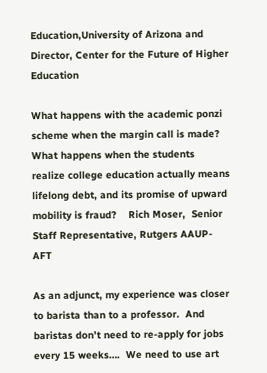Education,University of Arizona and Director, Center for the Future of Higher Education

What happens with the academic ponzi scheme when the margin call is made?  What happens when the students realize college education actually means lifelong debt, and its promise of upward mobility is fraud?    Rich Moser,  Senior Staff Representative, Rutgers AAUP-AFT

As an adjunct, my experience was closer to barista than to a professor.  And baristas don’t need to re-apply for jobs every 15 weeks….  We need to use art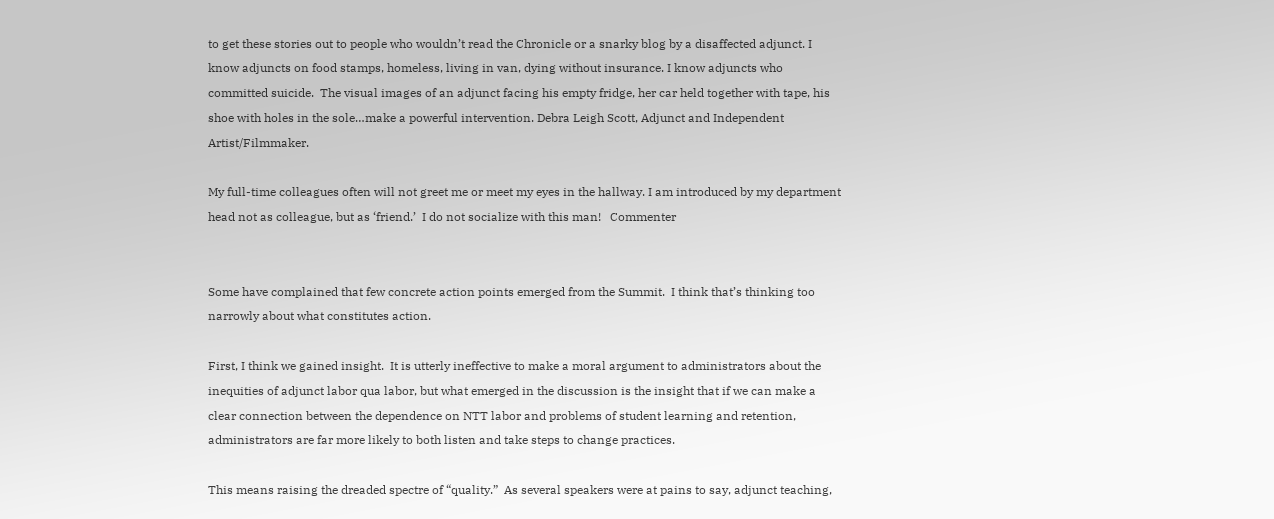to get these stories out to people who wouldn’t read the Chronicle or a snarky blog by a disaffected adjunct. I know adjuncts on food stamps, homeless, living in van, dying without insurance. I know adjuncts who committed suicide.  The visual images of an adjunct facing his empty fridge, her car held together with tape, his shoe with holes in the sole…make a powerful intervention. Debra Leigh Scott, Adjunct and Independent Artist/Filmmaker.

My full-time colleagues often will not greet me or meet my eyes in the hallway. I am introduced by my department head not as colleague, but as ‘friend.’  I do not socialize with this man!   Commenter


Some have complained that few concrete action points emerged from the Summit.  I think that’s thinking too narrowly about what constitutes action.

First, I think we gained insight.  It is utterly ineffective to make a moral argument to administrators about the inequities of adjunct labor qua labor, but what emerged in the discussion is the insight that if we can make a clear connection between the dependence on NTT labor and problems of student learning and retention, administrators are far more likely to both listen and take steps to change practices.

This means raising the dreaded spectre of “quality.”  As several speakers were at pains to say, adjunct teaching,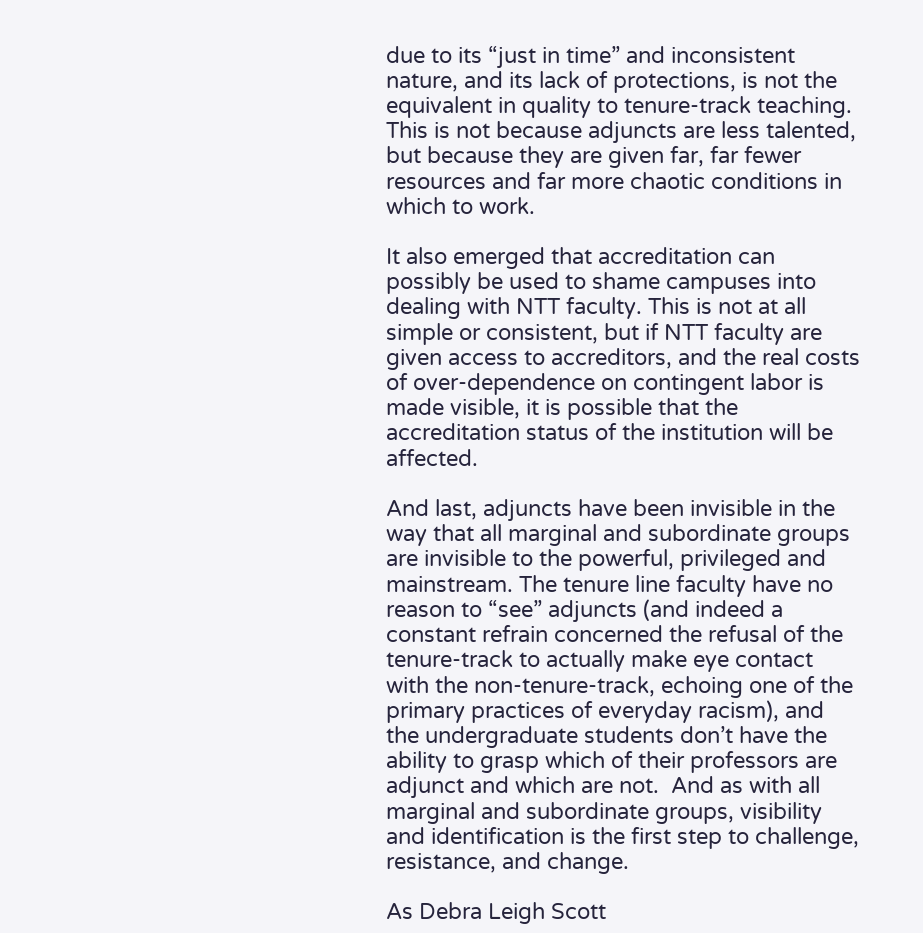due to its “just in time” and inconsistent nature, and its lack of protections, is not the equivalent in quality to tenure-track teaching. This is not because adjuncts are less talented, but because they are given far, far fewer resources and far more chaotic conditions in which to work.

It also emerged that accreditation can possibly be used to shame campuses into dealing with NTT faculty. This is not at all simple or consistent, but if NTT faculty are given access to accreditors, and the real costs of over-dependence on contingent labor is made visible, it is possible that the accreditation status of the institution will be affected.

And last, adjuncts have been invisible in the way that all marginal and subordinate groups are invisible to the powerful, privileged and mainstream. The tenure line faculty have no reason to “see” adjuncts (and indeed a constant refrain concerned the refusal of the tenure-track to actually make eye contact with the non-tenure-track, echoing one of the primary practices of everyday racism), and the undergraduate students don’t have the ability to grasp which of their professors are adjunct and which are not.  And as with all marginal and subordinate groups, visibility and identification is the first step to challenge, resistance, and change.

As Debra Leigh Scott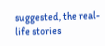suggested, the real-life stories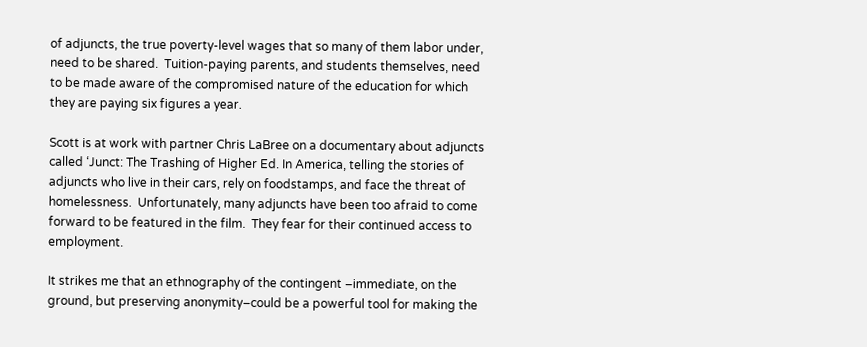of adjuncts, the true poverty-level wages that so many of them labor under, need to be shared.  Tuition-paying parents, and students themselves, need to be made aware of the compromised nature of the education for which they are paying six figures a year.

Scott is at work with partner Chris LaBree on a documentary about adjuncts called ‘Junct: The Trashing of Higher Ed. In America, telling the stories of adjuncts who live in their cars, rely on foodstamps, and face the threat of homelessness.  Unfortunately, many adjuncts have been too afraid to come forward to be featured in the film.  They fear for their continued access to employment.

It strikes me that an ethnography of the contingent –immediate, on the ground, but preserving anonymity–could be a powerful tool for making the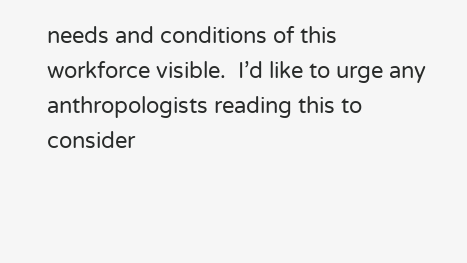needs and conditions of this workforce visible.  I’d like to urge any anthropologists reading this to consider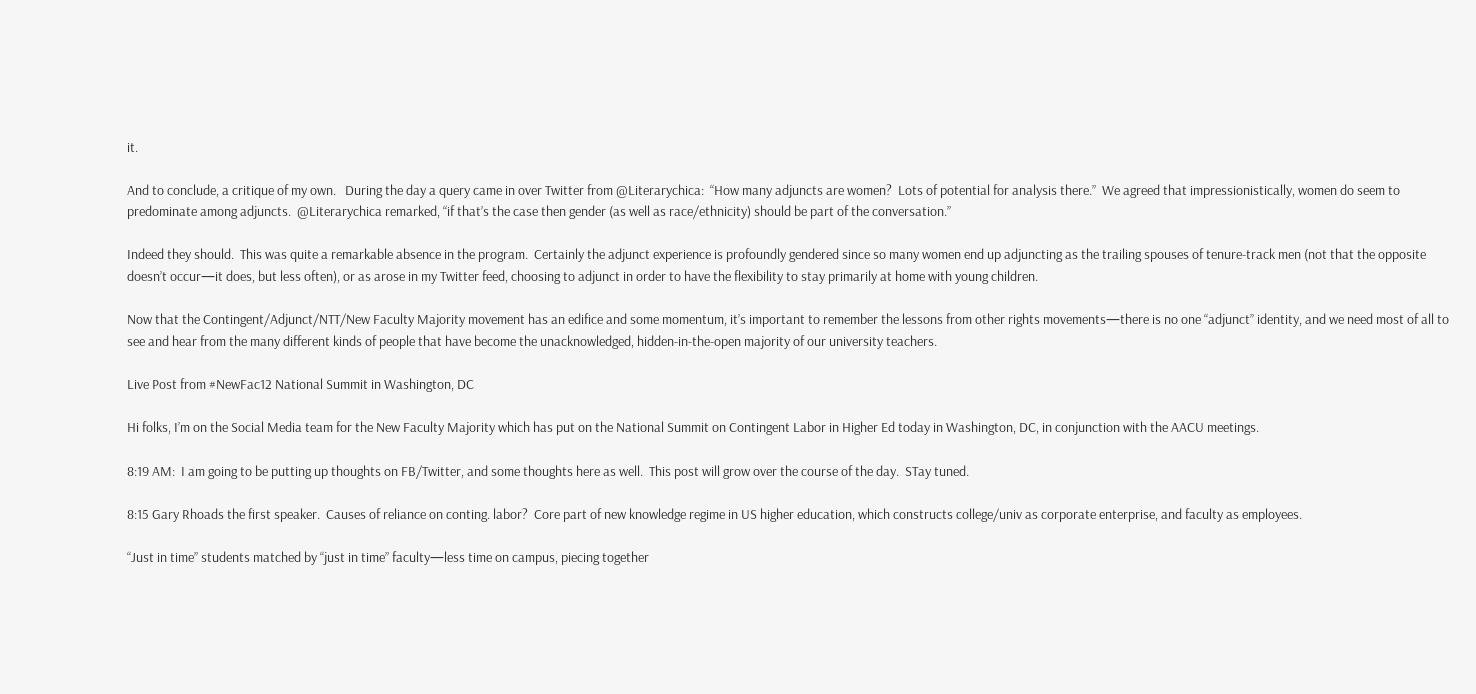it.

And to conclude, a critique of my own.   During the day a query came in over Twitter from @Literarychica:  “How many adjuncts are women?  Lots of potential for analysis there.”  We agreed that impressionistically, women do seem to predominate among adjuncts.  @Literarychica remarked, “if that’s the case then gender (as well as race/ethnicity) should be part of the conversation.”

Indeed they should.  This was quite a remarkable absence in the program.  Certainly the adjunct experience is profoundly gendered since so many women end up adjuncting as the trailing spouses of tenure-track men (not that the opposite doesn’t occur—it does, but less often), or as arose in my Twitter feed, choosing to adjunct in order to have the flexibility to stay primarily at home with young children.

Now that the Contingent/Adjunct/NTT/New Faculty Majority movement has an edifice and some momentum, it’s important to remember the lessons from other rights movements—there is no one “adjunct” identity, and we need most of all to see and hear from the many different kinds of people that have become the unacknowledged, hidden-in-the-open majority of our university teachers.

Live Post from #NewFac12 National Summit in Washington, DC

Hi folks, I’m on the Social Media team for the New Faculty Majority which has put on the National Summit on Contingent Labor in Higher Ed today in Washington, DC, in conjunction with the AACU meetings.

8:19 AM:  I am going to be putting up thoughts on FB/Twitter, and some thoughts here as well.  This post will grow over the course of the day.  STay tuned.

8:15 Gary Rhoads the first speaker.  Causes of reliance on conting. labor?  Core part of new knowledge regime in US higher education, which constructs college/univ as corporate enterprise, and faculty as employees.

“Just in time” students matched by “just in time” faculty—less time on campus, piecing together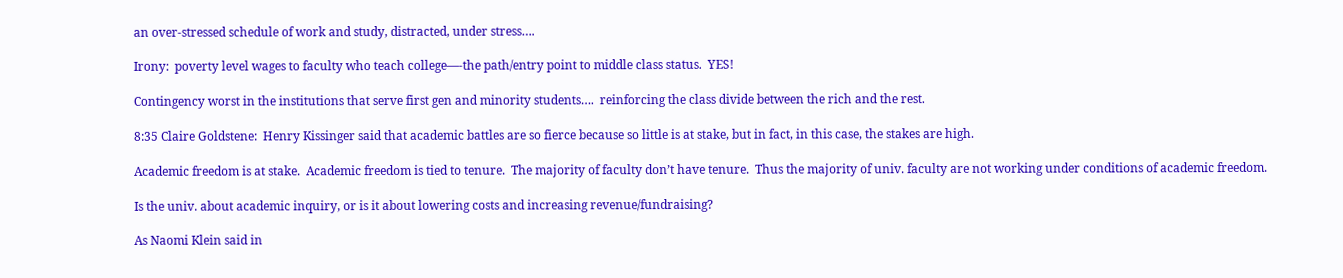an over-stressed schedule of work and study, distracted, under stress….

Irony:  poverty level wages to faculty who teach college—-the path/entry point to middle class status.  YES!

Contingency worst in the institutions that serve first gen and minority students….  reinforcing the class divide between the rich and the rest.

8:35 Claire Goldstene:  Henry Kissinger said that academic battles are so fierce because so little is at stake, but in fact, in this case, the stakes are high.

Academic freedom is at stake.  Academic freedom is tied to tenure.  The majority of faculty don’t have tenure.  Thus the majority of univ. faculty are not working under conditions of academic freedom.

Is the univ. about academic inquiry, or is it about lowering costs and increasing revenue/fundraising?

As Naomi Klein said in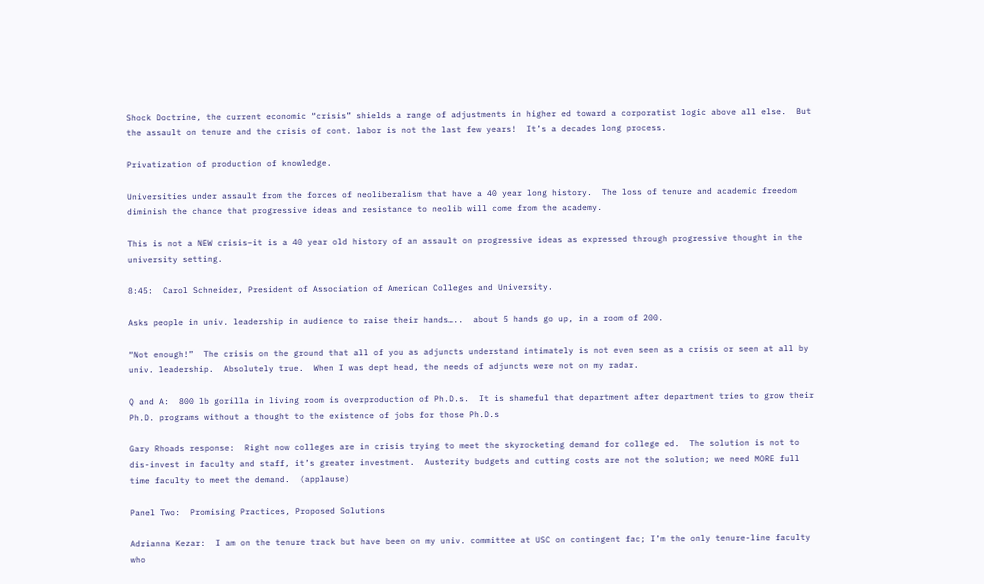Shock Doctrine, the current economic “crisis” shields a range of adjustments in higher ed toward a corporatist logic above all else.  But the assault on tenure and the crisis of cont. labor is not the last few years!  It’s a decades long process.

Privatization of production of knowledge.

Universities under assault from the forces of neoliberalism that have a 40 year long history.  The loss of tenure and academic freedom diminish the chance that progressive ideas and resistance to neolib will come from the academy.

This is not a NEW crisis–it is a 40 year old history of an assault on progressive ideas as expressed through progressive thought in the university setting.

8:45:  Carol Schneider, President of Association of American Colleges and University.

Asks people in univ. leadership in audience to raise their hands…..  about 5 hands go up, in a room of 200.

“Not enough!”  The crisis on the ground that all of you as adjuncts understand intimately is not even seen as a crisis or seen at all by univ. leadership.  Absolutely true.  When I was dept head, the needs of adjuncts were not on my radar.

Q and A:  800 lb gorilla in living room is overproduction of Ph.D.s.  It is shameful that department after department tries to grow their Ph.D. programs without a thought to the existence of jobs for those Ph.D.s

Gary Rhoads response:  Right now colleges are in crisis trying to meet the skyrocketing demand for college ed.  The solution is not to dis-invest in faculty and staff, it’s greater investment.  Austerity budgets and cutting costs are not the solution; we need MORE full time faculty to meet the demand.  (applause)

Panel Two:  Promising Practices, Proposed Solutions

Adrianna Kezar:  I am on the tenure track but have been on my univ. committee at USC on contingent fac; I’m the only tenure-line faculty who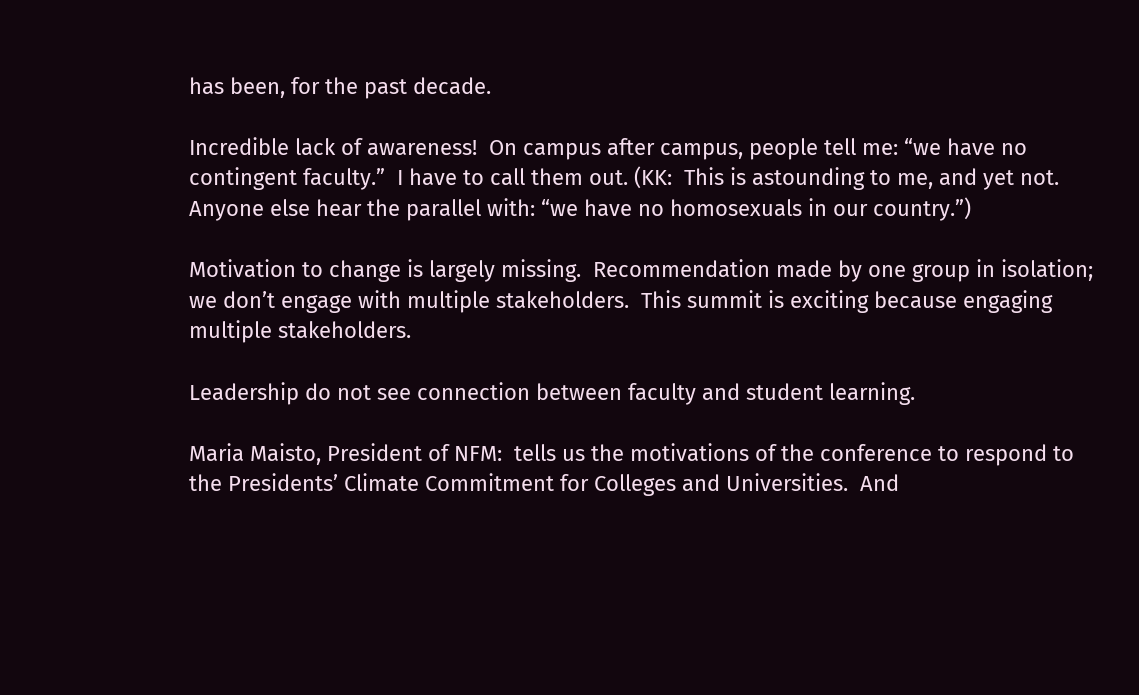has been, for the past decade.

Incredible lack of awareness!  On campus after campus, people tell me: “we have no contingent faculty.”  I have to call them out. (KK:  This is astounding to me, and yet not.  Anyone else hear the parallel with: “we have no homosexuals in our country.”)

Motivation to change is largely missing.  Recommendation made by one group in isolation; we don’t engage with multiple stakeholders.  This summit is exciting because engaging multiple stakeholders.

Leadership do not see connection between faculty and student learning.

Maria Maisto, President of NFM:  tells us the motivations of the conference to respond to the Presidents’ Climate Commitment for Colleges and Universities.  And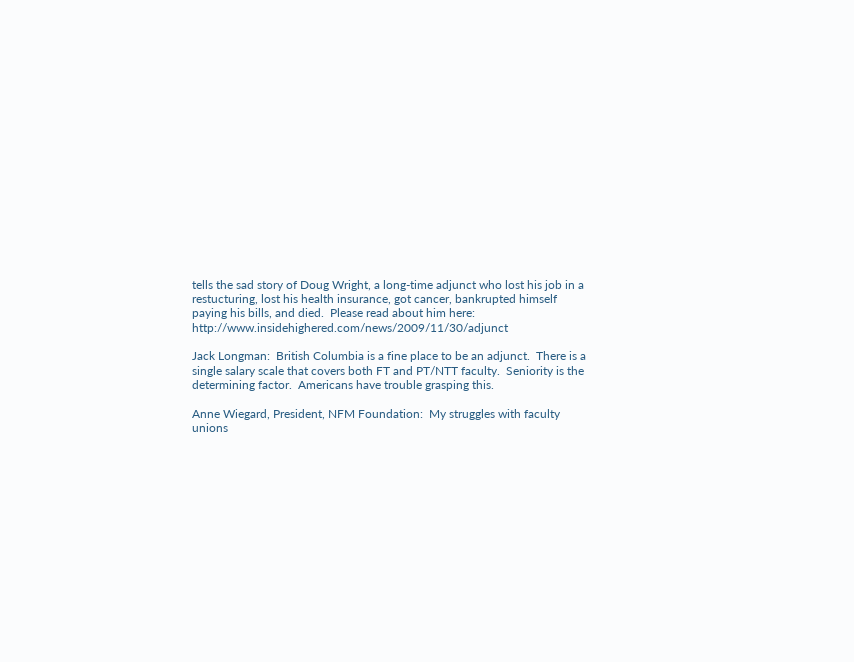tells the sad story of Doug Wright, a long-time adjunct who lost his job in a restucturing, lost his health insurance, got cancer, bankrupted himself paying his bills, and died.  Please read about him here: http://www.insidehighered.com/news/2009/11/30/adjunct

Jack Longman:  British Columbia is a fine place to be an adjunct.  There is a single salary scale that covers both FT and PT/NTT faculty.  Seniority is the determining factor.  Americans have trouble grasping this.

Anne Wiegard, President, NFM Foundation:  My struggles with faculty unions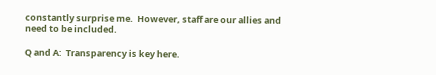constantly surprise me.  However, staff are our allies and need to be included.

Q and A:  Transparency is key here.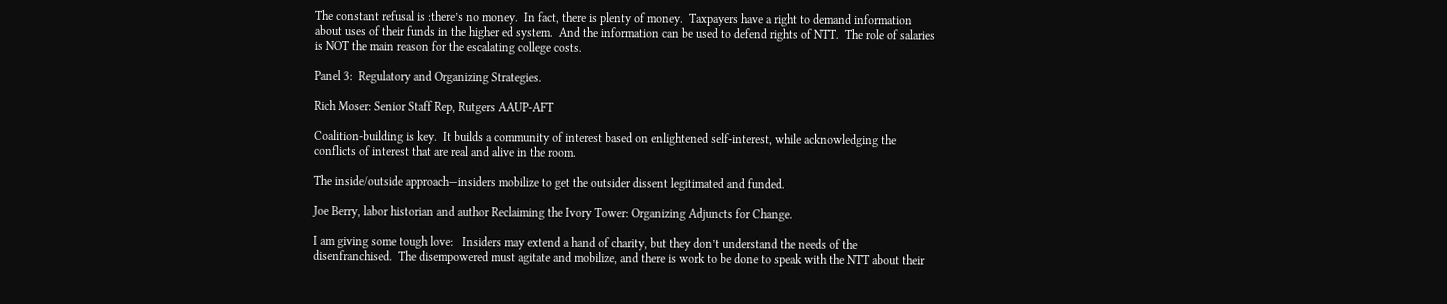The constant refusal is :there’s no money.  In fact, there is plenty of money.  Taxpayers have a right to demand information about uses of their funds in the higher ed system.  And the information can be used to defend rights of NTT.  The role of salaries is NOT the main reason for the escalating college costs.

Panel 3:  Regulatory and Organizing Strategies.

Rich Moser: Senior Staff Rep, Rutgers AAUP-AFT

Coalition-building is key.  It builds a community of interest based on enlightened self-interest, while acknowledging the conflicts of interest that are real and alive in the room.

The inside/outside approach—insiders mobilize to get the outsider dissent legitimated and funded.

Joe Berry, labor historian and author Reclaiming the Ivory Tower: Organizing Adjuncts for Change.

I am giving some tough love:   Insiders may extend a hand of charity, but they don’t understand the needs of the disenfranchised.  The disempowered must agitate and mobilize, and there is work to be done to speak with the NTT about their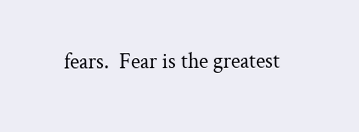fears.  Fear is the greatest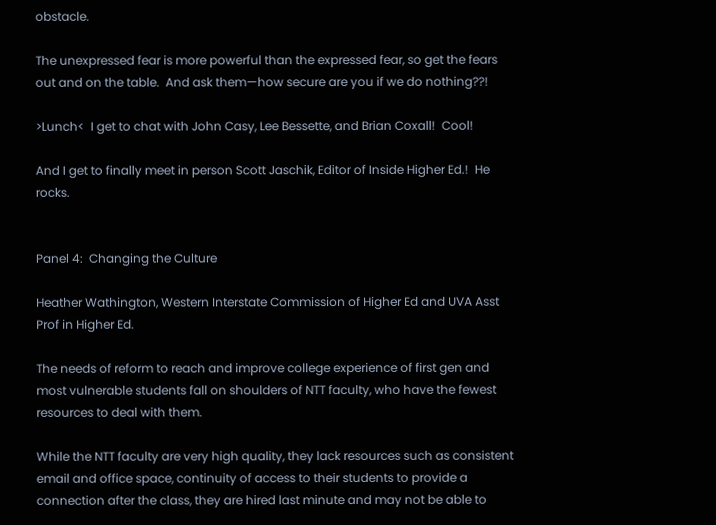obstacle.

The unexpressed fear is more powerful than the expressed fear, so get the fears out and on the table.  And ask them—how secure are you if we do nothing??!

>Lunch<  I get to chat with John Casy, Lee Bessette, and Brian Coxall!  Cool!

And I get to finally meet in person Scott Jaschik, Editor of Inside Higher Ed.!  He rocks.


Panel 4:  Changing the Culture

Heather Wathington, Western Interstate Commission of Higher Ed and UVA Asst Prof in Higher Ed.

The needs of reform to reach and improve college experience of first gen and most vulnerable students fall on shoulders of NTT faculty, who have the fewest resources to deal with them.

While the NTT faculty are very high quality, they lack resources such as consistent email and office space, continuity of access to their students to provide a connection after the class, they are hired last minute and may not be able to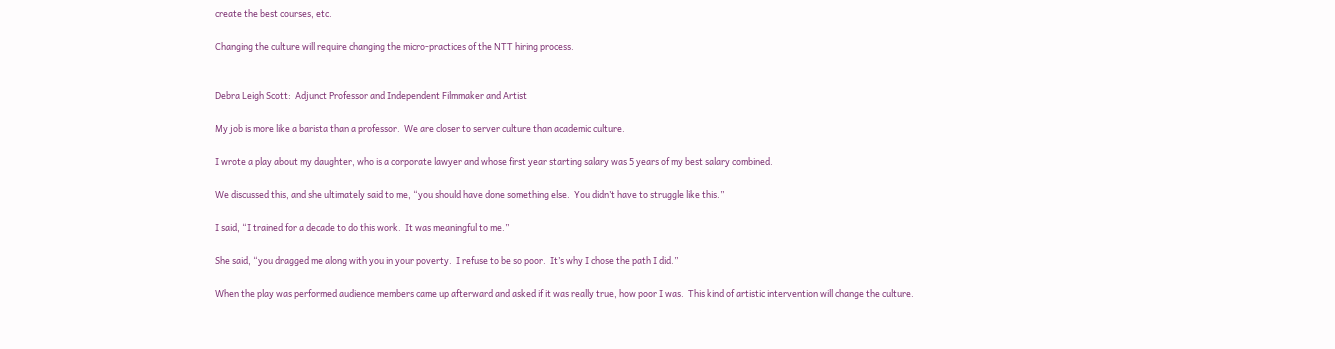create the best courses, etc.

Changing the culture will require changing the micro-practices of the NTT hiring process.


Debra Leigh Scott:  Adjunct Professor and Independent Filmmaker and Artist

My job is more like a barista than a professor.  We are closer to server culture than academic culture.

I wrote a play about my daughter, who is a corporate lawyer and whose first year starting salary was 5 years of my best salary combined.

We discussed this, and she ultimately said to me, “you should have done something else.  You didn’t have to struggle like this.”

I said, “I trained for a decade to do this work.  It was meaningful to me.”

She said, “you dragged me along with you in your poverty.  I refuse to be so poor.  It’s why I chose the path I did.”

When the play was performed audience members came up afterward and asked if it was really true, how poor I was.  This kind of artistic intervention will change the culture.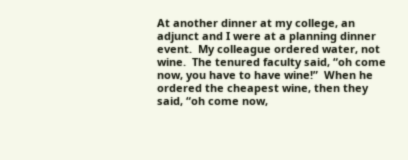At another dinner at my college, an adjunct and I were at a planning dinner event.  My colleague ordered water, not wine.  The tenured faculty said, “oh come now, you have to have wine!”  When he ordered the cheapest wine, then they said, “oh come now,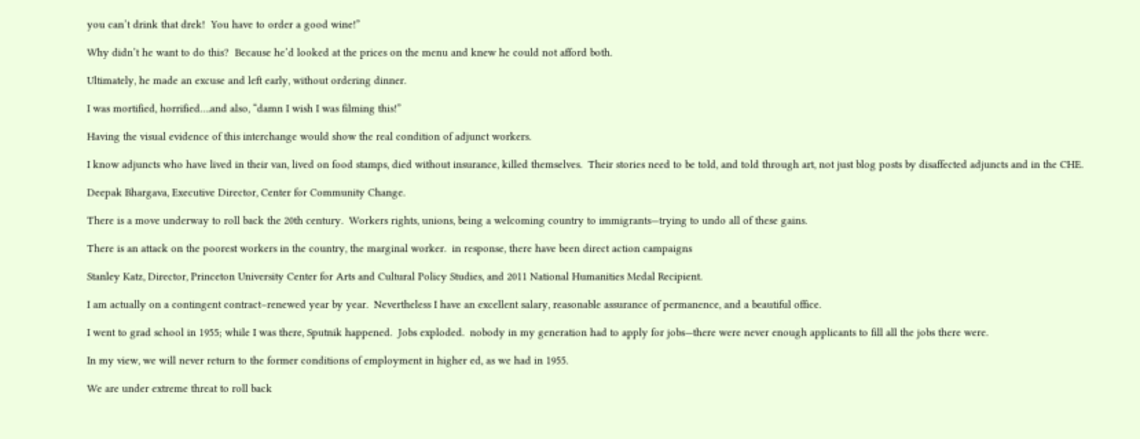you can’t drink that drek!  You have to order a good wine!”

Why didn’t he want to do this?  Because he’d looked at the prices on the menu and knew he could not afford both.

Ultimately, he made an excuse and left early, without ordering dinner.

I was mortified, horrified….and also, “damn I wish I was filming this!”

Having the visual evidence of this interchange would show the real condition of adjunct workers.

I know adjuncts who have lived in their van, lived on food stamps, died without insurance, killed themselves.  Their stories need to be told, and told through art, not just blog posts by disaffected adjuncts and in the CHE.

Deepak Bhargava, Executive Director, Center for Community Change.

There is a move underway to roll back the 20th century.  Workers rights, unions, being a welcoming country to immigrants—trying to undo all of these gains.

There is an attack on the poorest workers in the country, the marginal worker.  in response, there have been direct action campaigns

Stanley Katz, Director, Princeton University Center for Arts and Cultural Policy Studies, and 2011 National Humanities Medal Recipient.

I am actually on a contingent contract–renewed year by year.  Nevertheless I have an excellent salary, reasonable assurance of permanence, and a beautiful office.

I went to grad school in 1955; while I was there, Sputnik happened.  Jobs exploded.  nobody in my generation had to apply for jobs—there were never enough applicants to fill all the jobs there were.

In my view, we will never return to the former conditions of employment in higher ed, as we had in 1955.

We are under extreme threat to roll back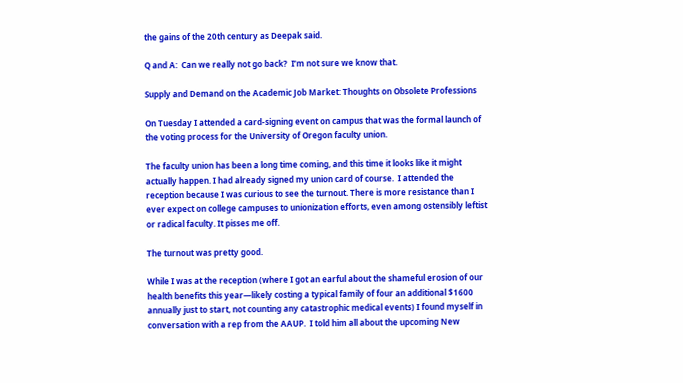the gains of the 20th century as Deepak said.

Q and A:  Can we really not go back?  I’m not sure we know that.

Supply and Demand on the Academic Job Market: Thoughts on Obsolete Professions

On Tuesday I attended a card-signing event on campus that was the formal launch of the voting process for the University of Oregon faculty union.

The faculty union has been a long time coming, and this time it looks like it might actually happen. I had already signed my union card of course.  I attended the reception because I was curious to see the turnout. There is more resistance than I ever expect on college campuses to unionization efforts, even among ostensibly leftist or radical faculty. It pisses me off.

The turnout was pretty good.

While I was at the reception (where I got an earful about the shameful erosion of our health benefits this year—likely costing a typical family of four an additional $1600 annually just to start, not counting any catastrophic medical events) I found myself in conversation with a rep from the AAUP.  I told him all about the upcoming New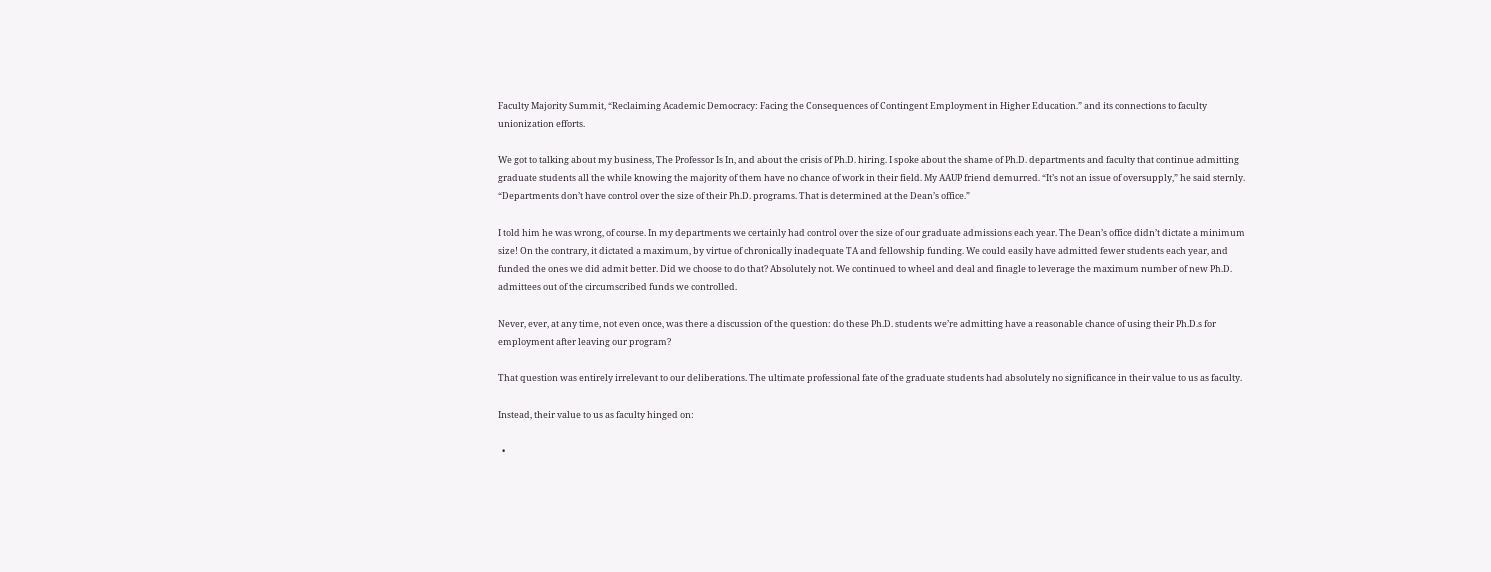Faculty Majority Summit, “Reclaiming Academic Democracy: Facing the Consequences of Contingent Employment in Higher Education.” and its connections to faculty unionization efforts.

We got to talking about my business, The Professor Is In, and about the crisis of Ph.D. hiring. I spoke about the shame of Ph.D. departments and faculty that continue admitting graduate students all the while knowing the majority of them have no chance of work in their field. My AAUP friend demurred. “It’s not an issue of oversupply,” he said sternly. “Departments don’t have control over the size of their Ph.D. programs. That is determined at the Dean’s office.”

I told him he was wrong, of course. In my departments we certainly had control over the size of our graduate admissions each year. The Dean’s office didn’t dictate a minimum size! On the contrary, it dictated a maximum, by virtue of chronically inadequate TA and fellowship funding. We could easily have admitted fewer students each year, and funded the ones we did admit better. Did we choose to do that? Absolutely not. We continued to wheel and deal and finagle to leverage the maximum number of new Ph.D. admittees out of the circumscribed funds we controlled.

Never, ever, at any time, not even once, was there a discussion of the question: do these Ph.D. students we’re admitting have a reasonable chance of using their Ph.D.s for employment after leaving our program?

That question was entirely irrelevant to our deliberations. The ultimate professional fate of the graduate students had absolutely no significance in their value to us as faculty.

Instead, their value to us as faculty hinged on:

  •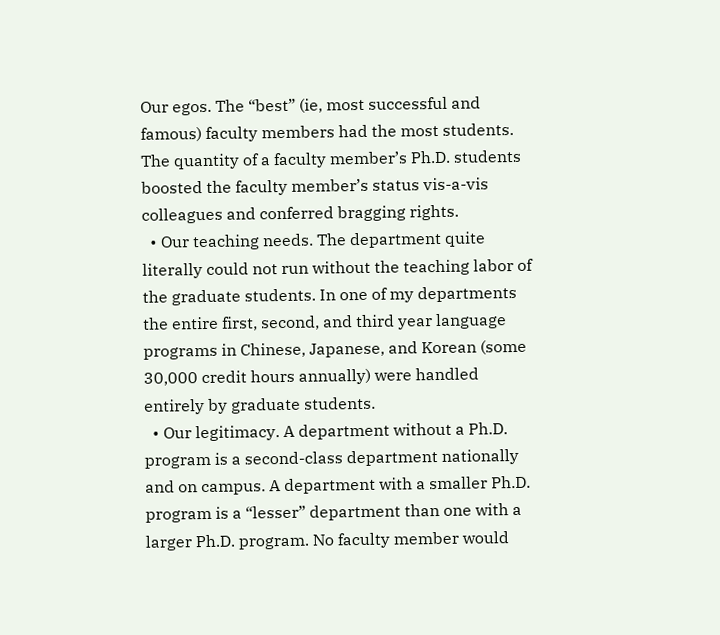Our egos. The “best” (ie, most successful and famous) faculty members had the most students. The quantity of a faculty member’s Ph.D. students boosted the faculty member’s status vis-a-vis colleagues and conferred bragging rights.
  • Our teaching needs. The department quite literally could not run without the teaching labor of the graduate students. In one of my departments the entire first, second, and third year language programs in Chinese, Japanese, and Korean (some 30,000 credit hours annually) were handled entirely by graduate students.
  • Our legitimacy. A department without a Ph.D. program is a second-class department nationally and on campus. A department with a smaller Ph.D. program is a “lesser” department than one with a larger Ph.D. program. No faculty member would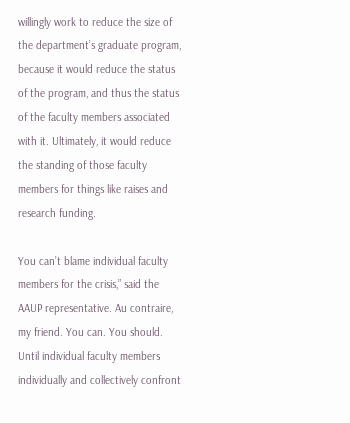willingly work to reduce the size of the department’s graduate program, because it would reduce the status of the program, and thus the status of the faculty members associated with it. Ultimately, it would reduce the standing of those faculty members for things like raises and research funding.

You can’t blame individual faculty members for the crisis,” said the AAUP representative. Au contraire, my friend. You can. You should. Until individual faculty members individually and collectively confront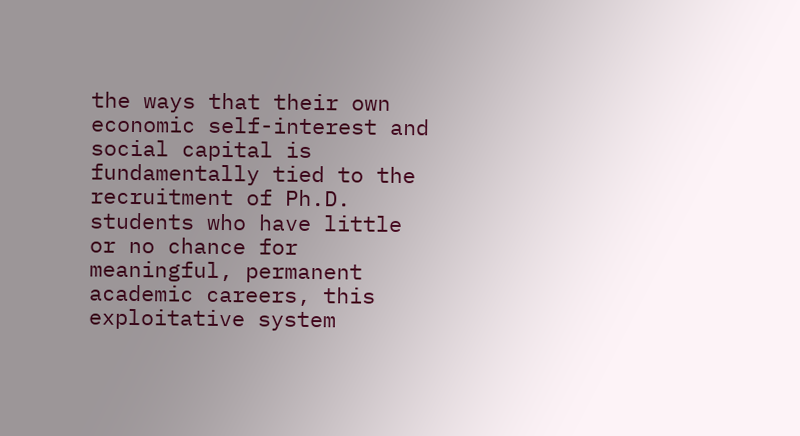the ways that their own economic self-interest and social capital is fundamentally tied to the recruitment of Ph.D. students who have little or no chance for meaningful, permanent academic careers, this exploitative system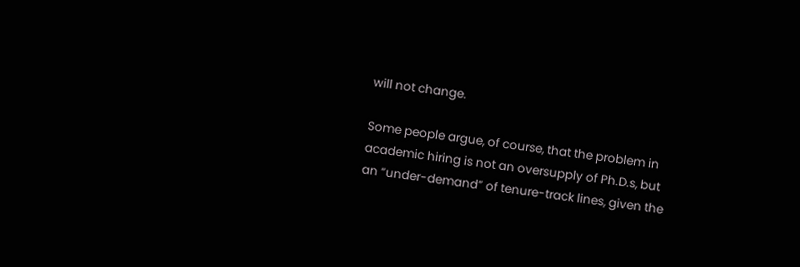will not change.

Some people argue, of course, that the problem in academic hiring is not an oversupply of Ph.D.s, but an “under-demand” of tenure-track lines, given the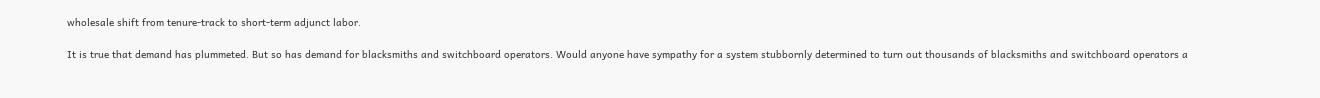wholesale shift from tenure-track to short-term adjunct labor.

It is true that demand has plummeted. But so has demand for blacksmiths and switchboard operators. Would anyone have sympathy for a system stubbornly determined to turn out thousands of blacksmiths and switchboard operators a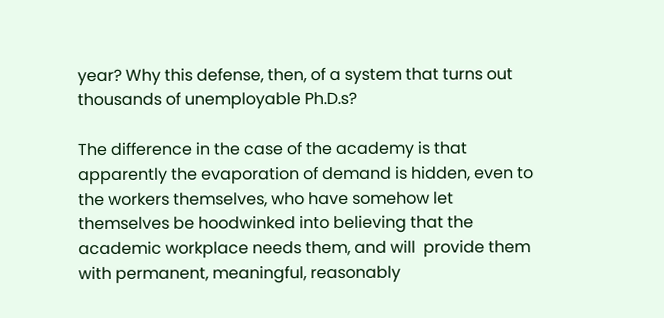year? Why this defense, then, of a system that turns out thousands of unemployable Ph.D.s?

The difference in the case of the academy is that apparently the evaporation of demand is hidden, even to the workers themselves, who have somehow let themselves be hoodwinked into believing that the academic workplace needs them, and will  provide them with permanent, meaningful, reasonably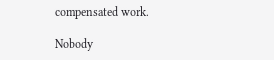compensated work.

Nobody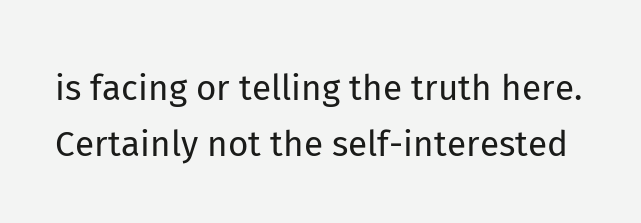is facing or telling the truth here. Certainly not the self-interested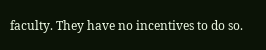faculty. They have no incentives to do so.